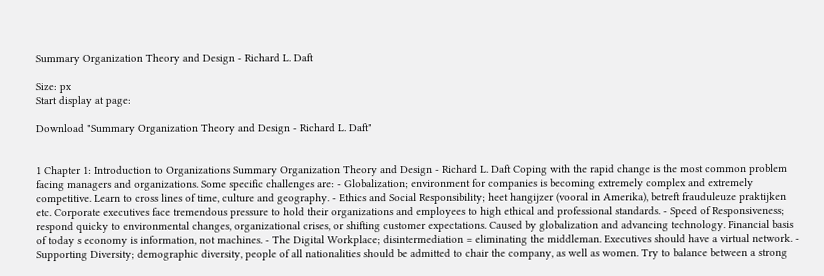Summary Organization Theory and Design - Richard L. Daft

Size: px
Start display at page:

Download "Summary Organization Theory and Design - Richard L. Daft"


1 Chapter 1: Introduction to Organizations Summary Organization Theory and Design - Richard L. Daft Coping with the rapid change is the most common problem facing managers and organizations. Some specific challenges are: - Globalization; environment for companies is becoming extremely complex and extremely competitive. Learn to cross lines of time, culture and geography. - Ethics and Social Responsibility; heet hangijzer (vooral in Amerika), betreft frauduleuze praktijken etc. Corporate executives face tremendous pressure to hold their organizations and employees to high ethical and professional standards. - Speed of Responsiveness; respond quicky to environmental changes, organizational crises, or shifting customer expectations. Caused by globalization and advancing technology. Financial basis of today s economy is information, not machines. - The Digital Workplace; disintermediation = eliminating the middleman. Executives should have a virtual network. - Supporting Diversity; demographic diversity, people of all nationalities should be admitted to chair the company, as well as women. Try to balance between a strong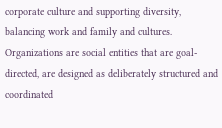corporate culture and supporting diversity, balancing work and family and cultures. Organizations are social entities that are goal-directed, are designed as deliberately structured and coordinated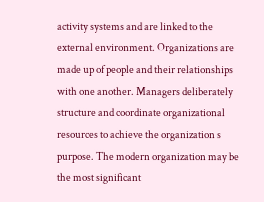activity systems and are linked to the external environment. Organizations are made up of people and their relationships with one another. Managers deliberately structure and coordinate organizational resources to achieve the organization s purpose. The modern organization may be the most significant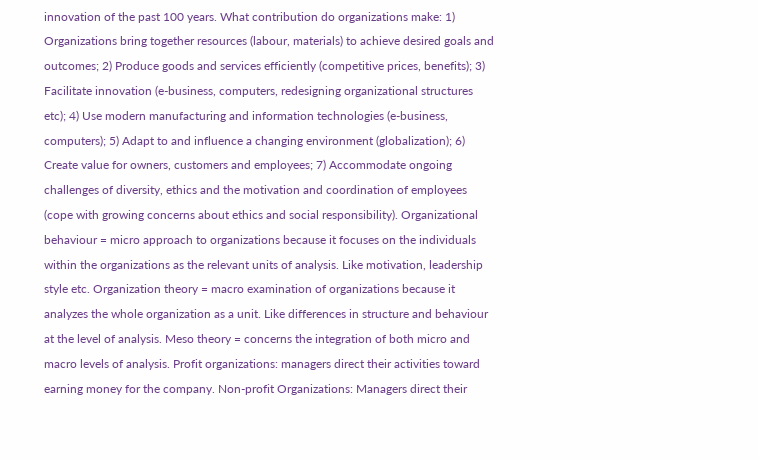innovation of the past 100 years. What contribution do organizations make: 1) Organizations bring together resources (labour, materials) to achieve desired goals and outcomes; 2) Produce goods and services efficiently (competitive prices, benefits); 3) Facilitate innovation (e-business, computers, redesigning organizational structures etc); 4) Use modern manufacturing and information technologies (e-business, computers); 5) Adapt to and influence a changing environment (globalization); 6) Create value for owners, customers and employees; 7) Accommodate ongoing challenges of diversity, ethics and the motivation and coordination of employees (cope with growing concerns about ethics and social responsibility). Organizational behaviour = micro approach to organizations because it focuses on the individuals within the organizations as the relevant units of analysis. Like motivation, leadership style etc. Organization theory = macro examination of organizations because it analyzes the whole organization as a unit. Like differences in structure and behaviour at the level of analysis. Meso theory = concerns the integration of both micro and macro levels of analysis. Profit organizations: managers direct their activities toward earning money for the company. Non-profit Organizations: Managers direct their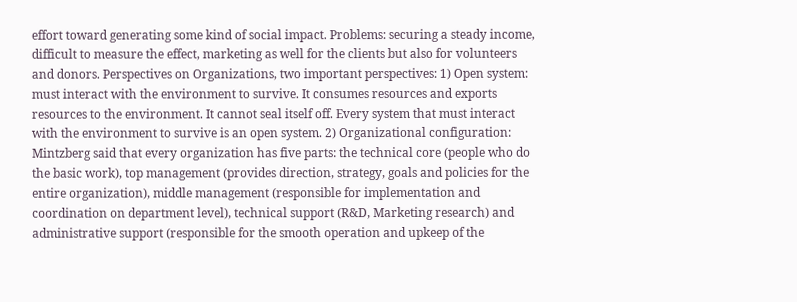effort toward generating some kind of social impact. Problems: securing a steady income, difficult to measure the effect, marketing as well for the clients but also for volunteers and donors. Perspectives on Organizations, two important perspectives: 1) Open system: must interact with the environment to survive. It consumes resources and exports resources to the environment. It cannot seal itself off. Every system that must interact with the environment to survive is an open system. 2) Organizational configuration: Mintzberg said that every organization has five parts: the technical core (people who do the basic work), top management (provides direction, strategy, goals and policies for the entire organization), middle management (responsible for implementation and coordination on department level), technical support (R&D, Marketing research) and administrative support (responsible for the smooth operation and upkeep of the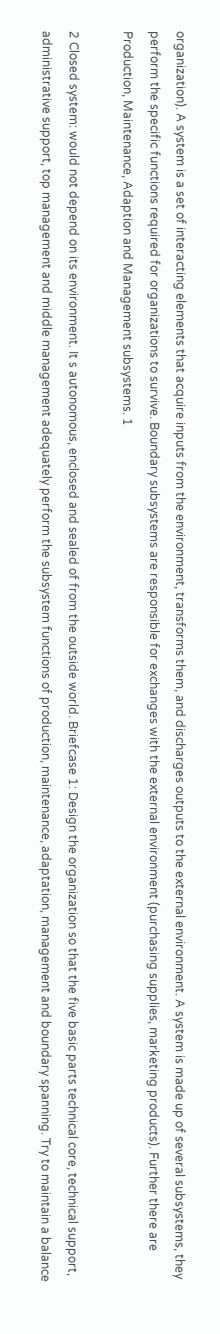organization). A system is a set of interacting elements that acquire inputs from the environment, transforms them, and discharges outputs to the external environment. A system is made up of several subsystems, they perform the specific functions required for organizations to survive. Boundary subsystems are responsible for exchanges with the external environment (purchasing supplies, marketing products). Further there are Production, Maintenance, Adaption and Management subsystems. 1

2 Closed system: would not depend on its environment. It s autonomous, enclosed and sealed of from the outside world. Briefcase 1: Design the organization so that the five basic parts technical core, technical support, administrative support, top management and middle management adequately perform the subsystem functions of production, maintenance, adaptation, management and boundary spanning. Try to maintain a balance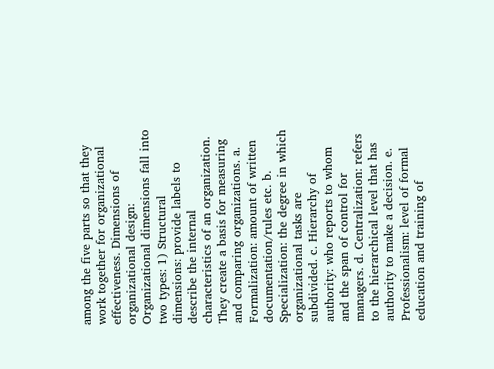among the five parts so that they work together for organizational effectiveness. Dimensions of organizational design: Organizational dimensions fall into two types: 1) Structural dimensions: provide labels to describe the internal characteristics of an organization. They create a basis for measuring and comparing organizations. a. Formalization: amount of written documentation/rules etc. b. Specialization: the degree in which organizational tasks are subdivided. c. Hierarchy of authority: who reports to whom and the span of control for managers. d. Centralization: refers to the hierarchical level that has authority to make a decision. e. Professionalism: level of formal education and training of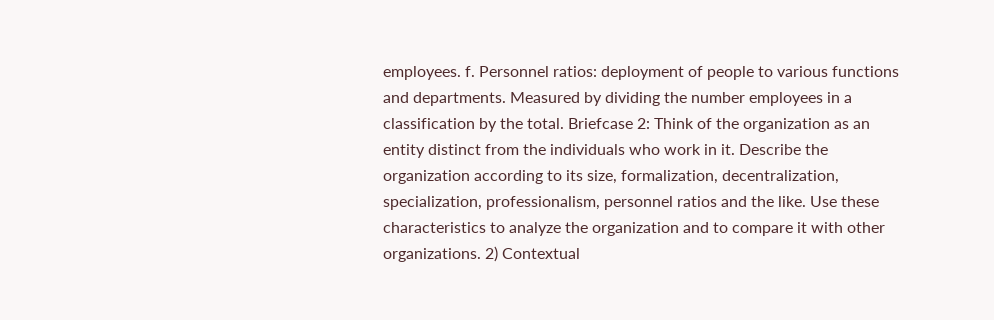employees. f. Personnel ratios: deployment of people to various functions and departments. Measured by dividing the number employees in a classification by the total. Briefcase 2: Think of the organization as an entity distinct from the individuals who work in it. Describe the organization according to its size, formalization, decentralization, specialization, professionalism, personnel ratios and the like. Use these characteristics to analyze the organization and to compare it with other organizations. 2) Contextual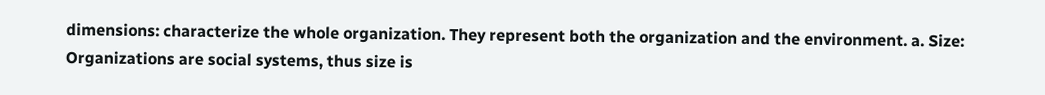dimensions: characterize the whole organization. They represent both the organization and the environment. a. Size: Organizations are social systems, thus size is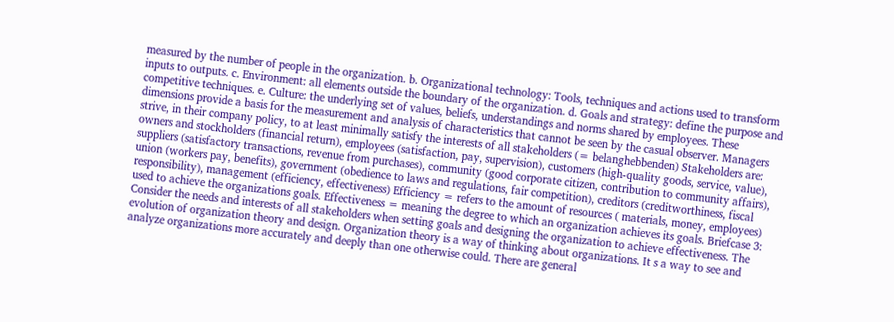measured by the number of people in the organization. b. Organizational technology: Tools, techniques and actions used to transform inputs to outputs. c. Environment: all elements outside the boundary of the organization. d. Goals and strategy: define the purpose and competitive techniques. e. Culture: the underlying set of values, beliefs, understandings and norms shared by employees. These dimensions provide a basis for the measurement and analysis of characteristics that cannot be seen by the casual observer. Managers strive, in their company policy, to at least minimally satisfy the interests of all stakeholders (= belanghebbenden) Stakeholders are: owners and stockholders (financial return), employees (satisfaction, pay, supervision), customers (high-quality goods, service, value), suppliers (satisfactory transactions, revenue from purchases), community (good corporate citizen, contribution to community affairs), union (workers pay, benefits), government (obedience to laws and regulations, fair competition), creditors (creditworthiness, fiscal responsibility), management (efficiency, effectiveness) Efficiency = refers to the amount of resources ( materials, money, employees) used to achieve the organizations goals. Effectiveness = meaning the degree to which an organization achieves its goals. Briefcase 3: Consider the needs and interests of all stakeholders when setting goals and designing the organization to achieve effectiveness. The evolution of organization theory and design. Organization theory is a way of thinking about organizations. It s a way to see and analyze organizations more accurately and deeply than one otherwise could. There are general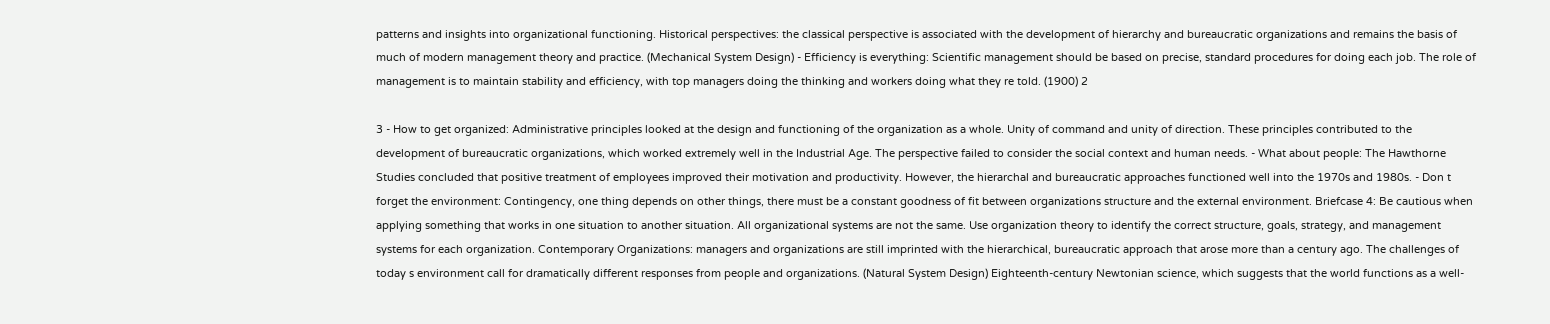patterns and insights into organizational functioning. Historical perspectives: the classical perspective is associated with the development of hierarchy and bureaucratic organizations and remains the basis of much of modern management theory and practice. (Mechanical System Design) - Efficiency is everything: Scientific management should be based on precise, standard procedures for doing each job. The role of management is to maintain stability and efficiency, with top managers doing the thinking and workers doing what they re told. (1900) 2

3 - How to get organized: Administrative principles looked at the design and functioning of the organization as a whole. Unity of command and unity of direction. These principles contributed to the development of bureaucratic organizations, which worked extremely well in the Industrial Age. The perspective failed to consider the social context and human needs. - What about people: The Hawthorne Studies concluded that positive treatment of employees improved their motivation and productivity. However, the hierarchal and bureaucratic approaches functioned well into the 1970s and 1980s. - Don t forget the environment: Contingency, one thing depends on other things, there must be a constant goodness of fit between organizations structure and the external environment. Briefcase 4: Be cautious when applying something that works in one situation to another situation. All organizational systems are not the same. Use organization theory to identify the correct structure, goals, strategy, and management systems for each organization. Contemporary Organizations: managers and organizations are still imprinted with the hierarchical, bureaucratic approach that arose more than a century ago. The challenges of today s environment call for dramatically different responses from people and organizations. (Natural System Design) Eighteenth-century Newtonian science, which suggests that the world functions as a well-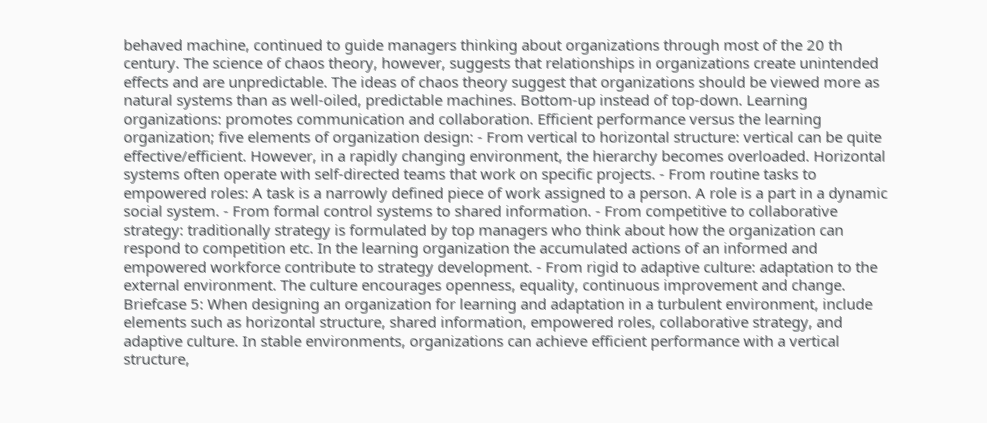behaved machine, continued to guide managers thinking about organizations through most of the 20 th century. The science of chaos theory, however, suggests that relationships in organizations create unintended effects and are unpredictable. The ideas of chaos theory suggest that organizations should be viewed more as natural systems than as well-oiled, predictable machines. Bottom-up instead of top-down. Learning organizations: promotes communication and collaboration. Efficient performance versus the learning organization; five elements of organization design: - From vertical to horizontal structure: vertical can be quite effective/efficient. However, in a rapidly changing environment, the hierarchy becomes overloaded. Horizontal systems often operate with self-directed teams that work on specific projects. - From routine tasks to empowered roles: A task is a narrowly defined piece of work assigned to a person. A role is a part in a dynamic social system. - From formal control systems to shared information. - From competitive to collaborative strategy: traditionally strategy is formulated by top managers who think about how the organization can respond to competition etc. In the learning organization the accumulated actions of an informed and empowered workforce contribute to strategy development. - From rigid to adaptive culture: adaptation to the external environment. The culture encourages openness, equality, continuous improvement and change. Briefcase 5: When designing an organization for learning and adaptation in a turbulent environment, include elements such as horizontal structure, shared information, empowered roles, collaborative strategy, and adaptive culture. In stable environments, organizations can achieve efficient performance with a vertical structure,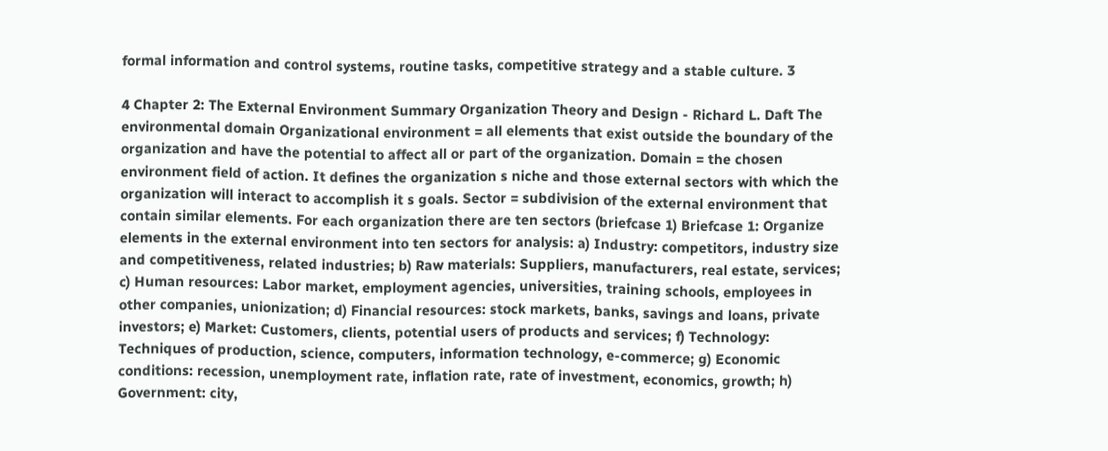formal information and control systems, routine tasks, competitive strategy and a stable culture. 3

4 Chapter 2: The External Environment Summary Organization Theory and Design - Richard L. Daft The environmental domain Organizational environment = all elements that exist outside the boundary of the organization and have the potential to affect all or part of the organization. Domain = the chosen environment field of action. It defines the organization s niche and those external sectors with which the organization will interact to accomplish it s goals. Sector = subdivision of the external environment that contain similar elements. For each organization there are ten sectors (briefcase 1) Briefcase 1: Organize elements in the external environment into ten sectors for analysis: a) Industry: competitors, industry size and competitiveness, related industries; b) Raw materials: Suppliers, manufacturers, real estate, services; c) Human resources: Labor market, employment agencies, universities, training schools, employees in other companies, unionization; d) Financial resources: stock markets, banks, savings and loans, private investors; e) Market: Customers, clients, potential users of products and services; f) Technology: Techniques of production, science, computers, information technology, e-commerce; g) Economic conditions: recession, unemployment rate, inflation rate, rate of investment, economics, growth; h) Government: city,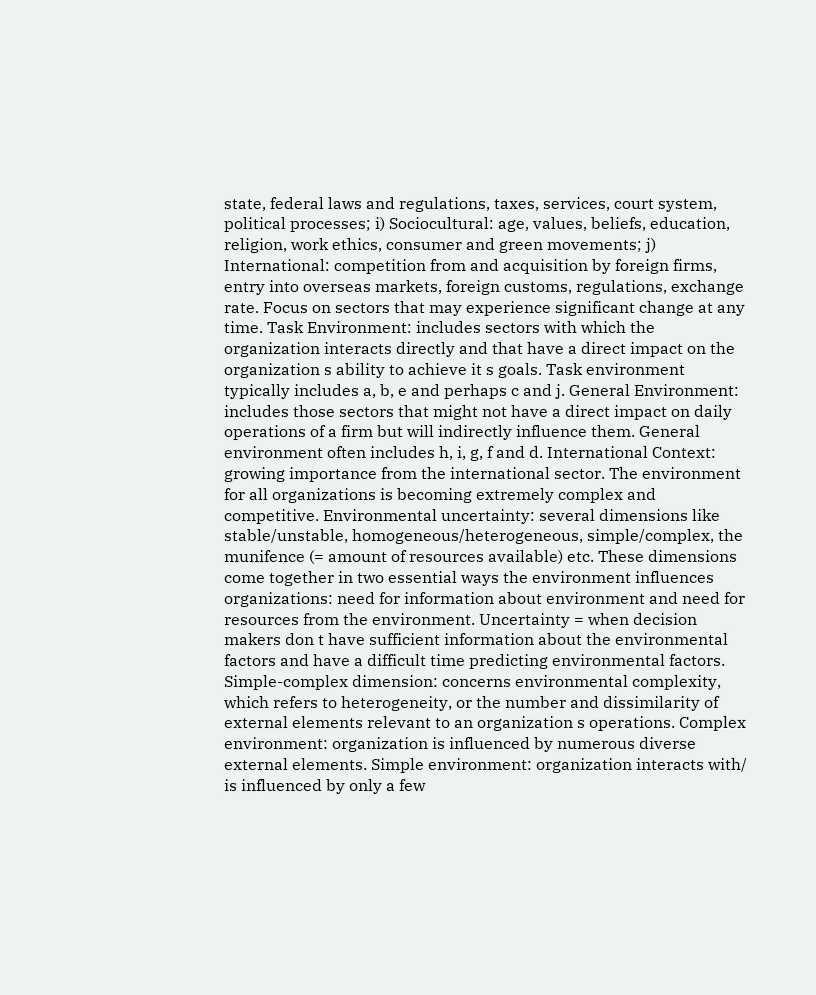state, federal laws and regulations, taxes, services, court system, political processes; i) Sociocultural: age, values, beliefs, education, religion, work ethics, consumer and green movements; j) International: competition from and acquisition by foreign firms, entry into overseas markets, foreign customs, regulations, exchange rate. Focus on sectors that may experience significant change at any time. Task Environment: includes sectors with which the organization interacts directly and that have a direct impact on the organization s ability to achieve it s goals. Task environment typically includes a, b, e and perhaps c and j. General Environment: includes those sectors that might not have a direct impact on daily operations of a firm but will indirectly influence them. General environment often includes h, i, g, f and d. International Context: growing importance from the international sector. The environment for all organizations is becoming extremely complex and competitive. Environmental uncertainty: several dimensions like stable/unstable, homogeneous/heterogeneous, simple/complex, the munifence (= amount of resources available) etc. These dimensions come together in two essential ways the environment influences organizations: need for information about environment and need for resources from the environment. Uncertainty = when decision makers don t have sufficient information about the environmental factors and have a difficult time predicting environmental factors. Simple-complex dimension: concerns environmental complexity, which refers to heterogeneity, or the number and dissimilarity of external elements relevant to an organization s operations. Complex environment: organization is influenced by numerous diverse external elements. Simple environment: organization interacts with/ is influenced by only a few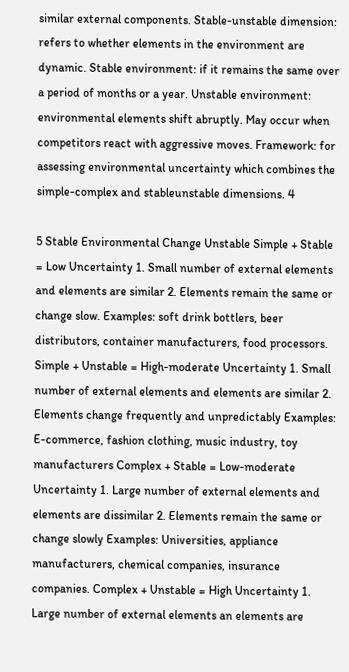similar external components. Stable-unstable dimension: refers to whether elements in the environment are dynamic. Stable environment: if it remains the same over a period of months or a year. Unstable environment: environmental elements shift abruptly. May occur when competitors react with aggressive moves. Framework: for assessing environmental uncertainty which combines the simple-complex and stableunstable dimensions. 4

5 Stable Environmental Change Unstable Simple + Stable = Low Uncertainty 1. Small number of external elements and elements are similar 2. Elements remain the same or change slow. Examples: soft drink bottlers, beer distributors, container manufacturers, food processors. Simple + Unstable = High-moderate Uncertainty 1. Small number of external elements and elements are similar 2. Elements change frequently and unpredictably Examples: E-commerce, fashion clothing, music industry, toy manufacturers Complex + Stable = Low-moderate Uncertainty 1. Large number of external elements and elements are dissimilar 2. Elements remain the same or change slowly Examples: Universities, appliance manufacturers, chemical companies, insurance companies. Complex + Unstable = High Uncertainty 1. Large number of external elements an elements are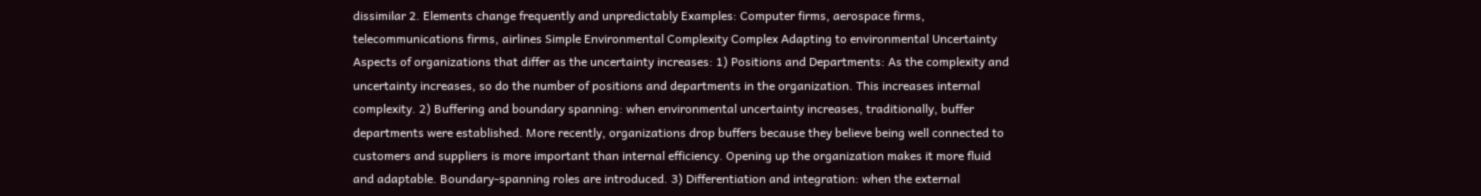dissimilar 2. Elements change frequently and unpredictably Examples: Computer firms, aerospace firms, telecommunications firms, airlines Simple Environmental Complexity Complex Adapting to environmental Uncertainty Aspects of organizations that differ as the uncertainty increases: 1) Positions and Departments: As the complexity and uncertainty increases, so do the number of positions and departments in the organization. This increases internal complexity. 2) Buffering and boundary spanning: when environmental uncertainty increases, traditionally, buffer departments were established. More recently, organizations drop buffers because they believe being well connected to customers and suppliers is more important than internal efficiency. Opening up the organization makes it more fluid and adaptable. Boundary-spanning roles are introduced. 3) Differentiation and integration: when the external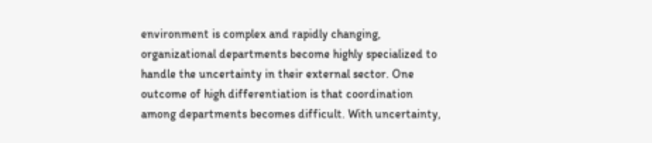environment is complex and rapidly changing, organizational departments become highly specialized to handle the uncertainty in their external sector. One outcome of high differentiation is that coordination among departments becomes difficult. With uncertainty,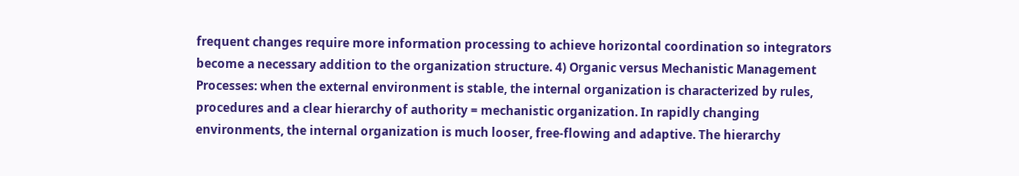frequent changes require more information processing to achieve horizontal coordination so integrators become a necessary addition to the organization structure. 4) Organic versus Mechanistic Management Processes: when the external environment is stable, the internal organization is characterized by rules, procedures and a clear hierarchy of authority = mechanistic organization. In rapidly changing environments, the internal organization is much looser, free-flowing and adaptive. The hierarchy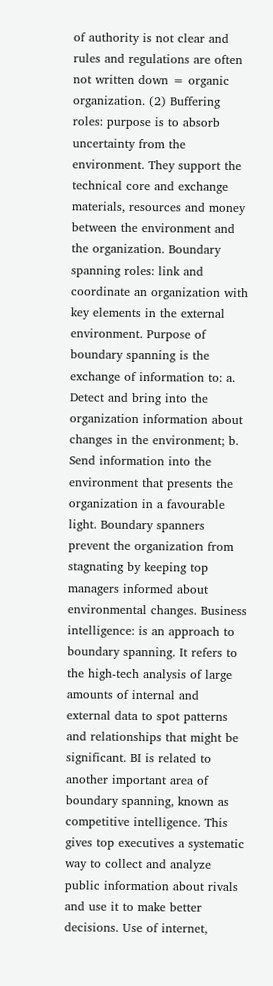of authority is not clear and rules and regulations are often not written down = organic organization. (2) Buffering roles: purpose is to absorb uncertainty from the environment. They support the technical core and exchange materials, resources and money between the environment and the organization. Boundary spanning roles: link and coordinate an organization with key elements in the external environment. Purpose of boundary spanning is the exchange of information to: a. Detect and bring into the organization information about changes in the environment; b. Send information into the environment that presents the organization in a favourable light. Boundary spanners prevent the organization from stagnating by keeping top managers informed about environmental changes. Business intelligence: is an approach to boundary spanning. It refers to the high-tech analysis of large amounts of internal and external data to spot patterns and relationships that might be significant. BI is related to another important area of boundary spanning, known as competitive intelligence. This gives top executives a systematic way to collect and analyze public information about rivals and use it to make better decisions. Use of internet,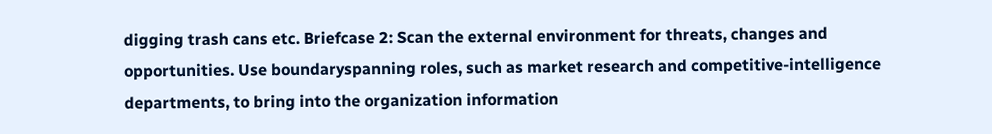digging trash cans etc. Briefcase 2: Scan the external environment for threats, changes and opportunities. Use boundaryspanning roles, such as market research and competitive-intelligence departments, to bring into the organization information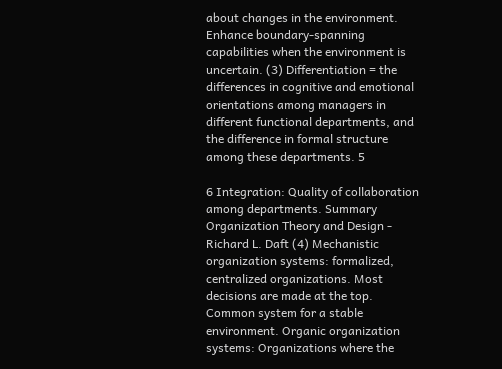about changes in the environment. Enhance boundary-spanning capabilities when the environment is uncertain. (3) Differentiation = the differences in cognitive and emotional orientations among managers in different functional departments, and the difference in formal structure among these departments. 5

6 Integration: Quality of collaboration among departments. Summary Organization Theory and Design - Richard L. Daft (4) Mechanistic organization systems: formalized, centralized organizations. Most decisions are made at the top. Common system for a stable environment. Organic organization systems: Organizations where the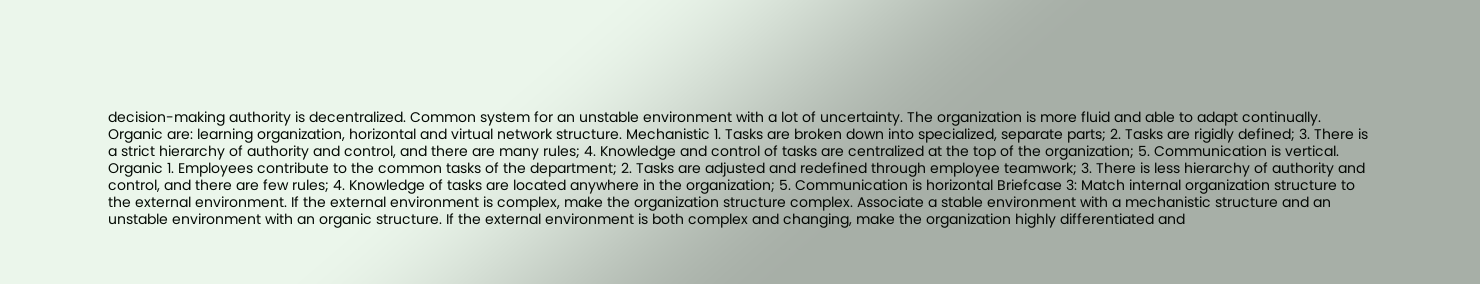decision-making authority is decentralized. Common system for an unstable environment with a lot of uncertainty. The organization is more fluid and able to adapt continually. Organic are: learning organization, horizontal and virtual network structure. Mechanistic 1. Tasks are broken down into specialized, separate parts; 2. Tasks are rigidly defined; 3. There is a strict hierarchy of authority and control, and there are many rules; 4. Knowledge and control of tasks are centralized at the top of the organization; 5. Communication is vertical. Organic 1. Employees contribute to the common tasks of the department; 2. Tasks are adjusted and redefined through employee teamwork; 3. There is less hierarchy of authority and control, and there are few rules; 4. Knowledge of tasks are located anywhere in the organization; 5. Communication is horizontal Briefcase 3: Match internal organization structure to the external environment. If the external environment is complex, make the organization structure complex. Associate a stable environment with a mechanistic structure and an unstable environment with an organic structure. If the external environment is both complex and changing, make the organization highly differentiated and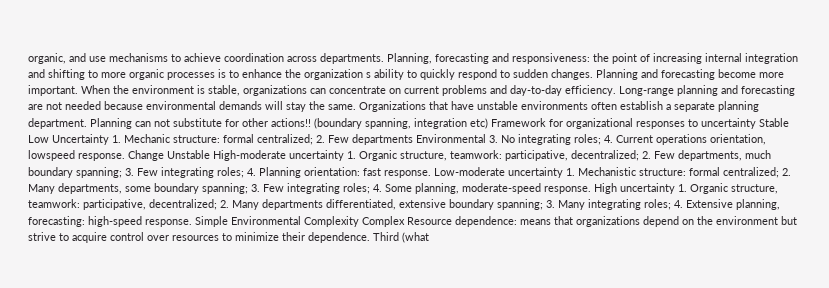organic, and use mechanisms to achieve coordination across departments. Planning, forecasting and responsiveness: the point of increasing internal integration and shifting to more organic processes is to enhance the organization s ability to quickly respond to sudden changes. Planning and forecasting become more important. When the environment is stable, organizations can concentrate on current problems and day-to-day efficiency. Long-range planning and forecasting are not needed because environmental demands will stay the same. Organizations that have unstable environments often establish a separate planning department. Planning can not substitute for other actions!! (boundary spanning, integration etc) Framework for organizational responses to uncertainty Stable Low Uncertainty 1. Mechanic structure: formal centralized; 2. Few departments Environmental 3. No integrating roles; 4. Current operations orientation, lowspeed response. Change Unstable High-moderate uncertainty 1. Organic structure, teamwork: participative, decentralized; 2. Few departments, much boundary spanning; 3. Few integrating roles; 4. Planning orientation: fast response. Low-moderate uncertainty 1. Mechanistic structure: formal centralized; 2. Many departments, some boundary spanning; 3. Few integrating roles; 4. Some planning, moderate-speed response. High uncertainty 1. Organic structure, teamwork: participative, decentralized; 2. Many departments differentiated, extensive boundary spanning; 3. Many integrating roles; 4. Extensive planning, forecasting: high-speed response. Simple Environmental Complexity Complex Resource dependence: means that organizations depend on the environment but strive to acquire control over resources to minimize their dependence. Third (what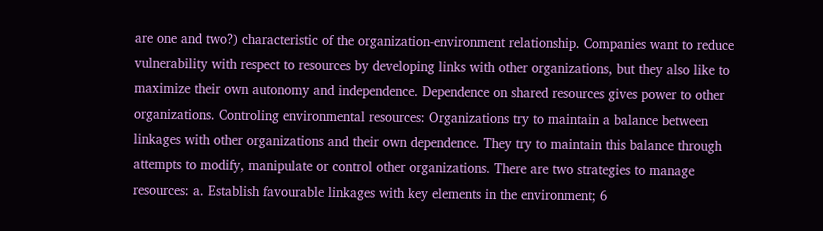are one and two?) characteristic of the organization-environment relationship. Companies want to reduce vulnerability with respect to resources by developing links with other organizations, but they also like to maximize their own autonomy and independence. Dependence on shared resources gives power to other organizations. Controling environmental resources: Organizations try to maintain a balance between linkages with other organizations and their own dependence. They try to maintain this balance through attempts to modify, manipulate or control other organizations. There are two strategies to manage resources: a. Establish favourable linkages with key elements in the environment; 6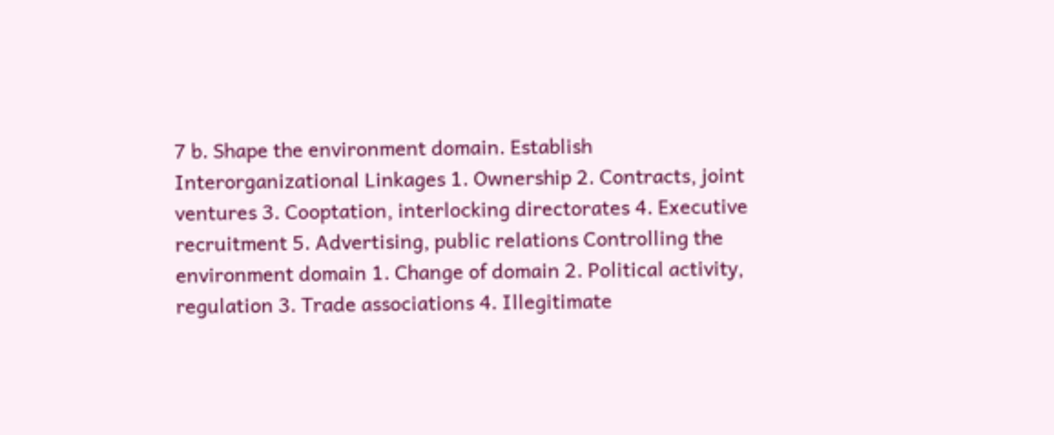7 b. Shape the environment domain. Establish Interorganizational Linkages 1. Ownership 2. Contracts, joint ventures 3. Cooptation, interlocking directorates 4. Executive recruitment 5. Advertising, public relations Controlling the environment domain 1. Change of domain 2. Political activity, regulation 3. Trade associations 4. Illegitimate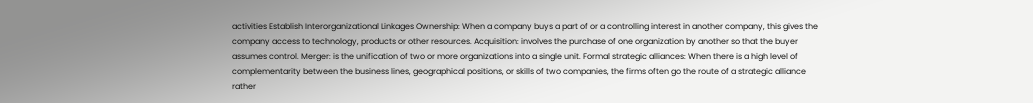activities Establish Interorganizational Linkages Ownership: When a company buys a part of or a controlling interest in another company, this gives the company access to technology, products or other resources. Acquisition: involves the purchase of one organization by another so that the buyer assumes control. Merger: is the unification of two or more organizations into a single unit. Formal strategic alliances: When there is a high level of complementarity between the business lines, geographical positions, or skills of two companies, the firms often go the route of a strategic alliance rather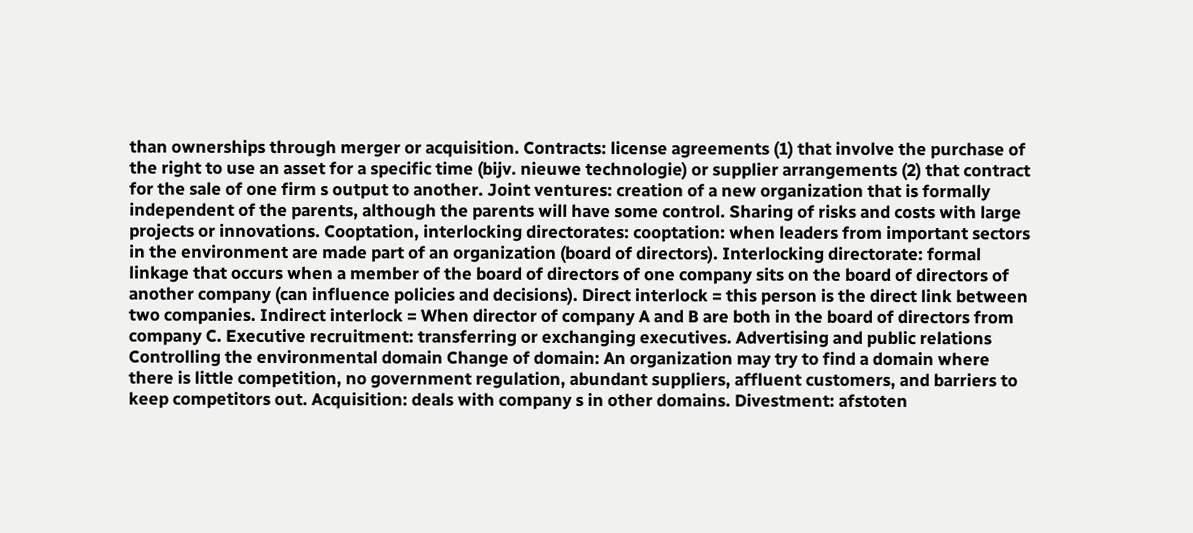than ownerships through merger or acquisition. Contracts: license agreements (1) that involve the purchase of the right to use an asset for a specific time (bijv. nieuwe technologie) or supplier arrangements (2) that contract for the sale of one firm s output to another. Joint ventures: creation of a new organization that is formally independent of the parents, although the parents will have some control. Sharing of risks and costs with large projects or innovations. Cooptation, interlocking directorates: cooptation: when leaders from important sectors in the environment are made part of an organization (board of directors). Interlocking directorate: formal linkage that occurs when a member of the board of directors of one company sits on the board of directors of another company (can influence policies and decisions). Direct interlock = this person is the direct link between two companies. Indirect interlock = When director of company A and B are both in the board of directors from company C. Executive recruitment: transferring or exchanging executives. Advertising and public relations Controlling the environmental domain Change of domain: An organization may try to find a domain where there is little competition, no government regulation, abundant suppliers, affluent customers, and barriers to keep competitors out. Acquisition: deals with company s in other domains. Divestment: afstoten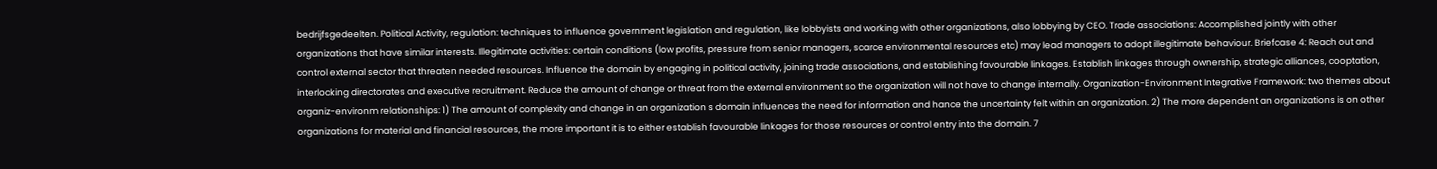bedrijfsgedeelten. Political Activity, regulation: techniques to influence government legislation and regulation, like lobbyists and working with other organizations, also lobbying by CEO. Trade associations: Accomplished jointly with other organizations that have similar interests. Illegitimate activities: certain conditions (low profits, pressure from senior managers, scarce environmental resources etc) may lead managers to adopt illegitimate behaviour. Briefcase 4: Reach out and control external sector that threaten needed resources. Influence the domain by engaging in political activity, joining trade associations, and establishing favourable linkages. Establish linkages through ownership, strategic alliances, cooptation, interlocking directorates and executive recruitment. Reduce the amount of change or threat from the external environment so the organization will not have to change internally. Organization-Environment Integrative Framework: two themes about organiz-environm relationships: 1) The amount of complexity and change in an organization s domain influences the need for information and hance the uncertainty felt within an organization. 2) The more dependent an organizations is on other organizations for material and financial resources, the more important it is to either establish favourable linkages for those resources or control entry into the domain. 7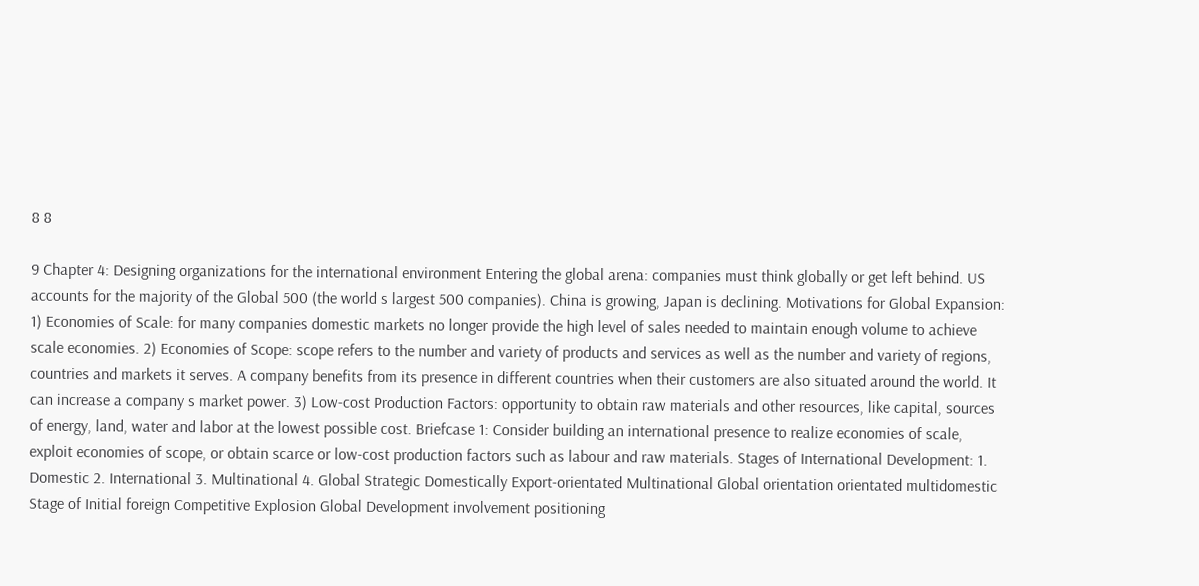8 8

9 Chapter 4: Designing organizations for the international environment Entering the global arena: companies must think globally or get left behind. US accounts for the majority of the Global 500 (the world s largest 500 companies). China is growing, Japan is declining. Motivations for Global Expansion: 1) Economies of Scale: for many companies domestic markets no longer provide the high level of sales needed to maintain enough volume to achieve scale economies. 2) Economies of Scope: scope refers to the number and variety of products and services as well as the number and variety of regions, countries and markets it serves. A company benefits from its presence in different countries when their customers are also situated around the world. It can increase a company s market power. 3) Low-cost Production Factors: opportunity to obtain raw materials and other resources, like capital, sources of energy, land, water and labor at the lowest possible cost. Briefcase 1: Consider building an international presence to realize economies of scale, exploit economies of scope, or obtain scarce or low-cost production factors such as labour and raw materials. Stages of International Development: 1. Domestic 2. International 3. Multinational 4. Global Strategic Domestically Export-orientated Multinational Global orientation orientated multidomestic Stage of Initial foreign Competitive Explosion Global Development involvement positioning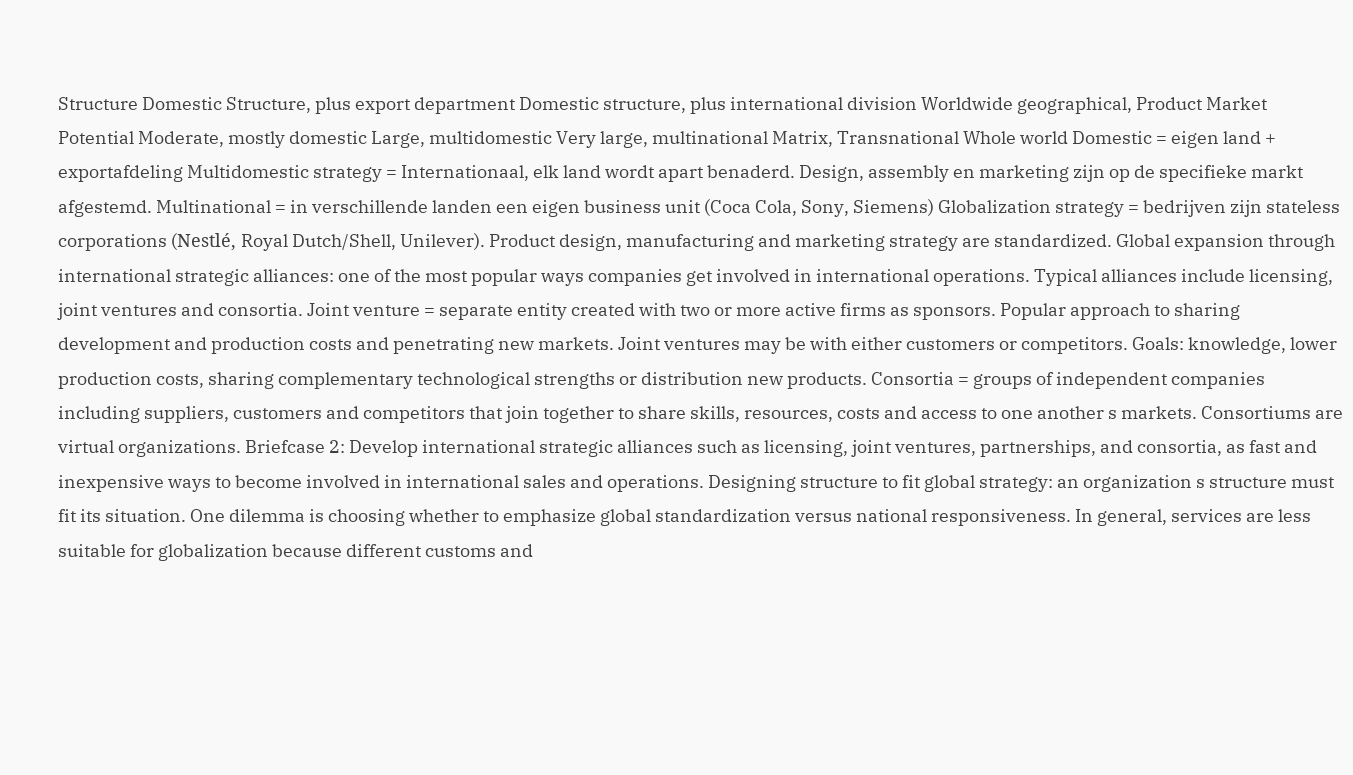Structure Domestic Structure, plus export department Domestic structure, plus international division Worldwide geographical, Product Market Potential Moderate, mostly domestic Large, multidomestic Very large, multinational Matrix, Transnational Whole world Domestic = eigen land + exportafdeling Multidomestic strategy = Internationaal, elk land wordt apart benaderd. Design, assembly en marketing zijn op de specifieke markt afgestemd. Multinational = in verschillende landen een eigen business unit (Coca Cola, Sony, Siemens) Globalization strategy = bedrijven zijn stateless corporations (Nestlé, Royal Dutch/Shell, Unilever). Product design, manufacturing and marketing strategy are standardized. Global expansion through international strategic alliances: one of the most popular ways companies get involved in international operations. Typical alliances include licensing, joint ventures and consortia. Joint venture = separate entity created with two or more active firms as sponsors. Popular approach to sharing development and production costs and penetrating new markets. Joint ventures may be with either customers or competitors. Goals: knowledge, lower production costs, sharing complementary technological strengths or distribution new products. Consortia = groups of independent companies including suppliers, customers and competitors that join together to share skills, resources, costs and access to one another s markets. Consortiums are virtual organizations. Briefcase 2: Develop international strategic alliances such as licensing, joint ventures, partnerships, and consortia, as fast and inexpensive ways to become involved in international sales and operations. Designing structure to fit global strategy: an organization s structure must fit its situation. One dilemma is choosing whether to emphasize global standardization versus national responsiveness. In general, services are less suitable for globalization because different customs and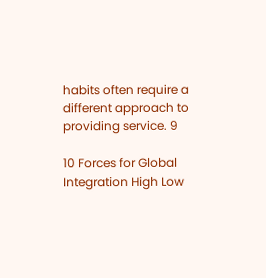habits often require a different approach to providing service. 9

10 Forces for Global Integration High Low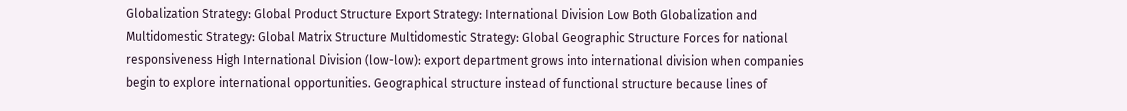Globalization Strategy: Global Product Structure Export Strategy: International Division Low Both Globalization and Multidomestic Strategy: Global Matrix Structure Multidomestic Strategy: Global Geographic Structure Forces for national responsiveness High International Division (low-low): export department grows into international division when companies begin to explore international opportunities. Geographical structure instead of functional structure because lines of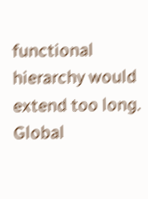functional hierarchy would extend too long. Global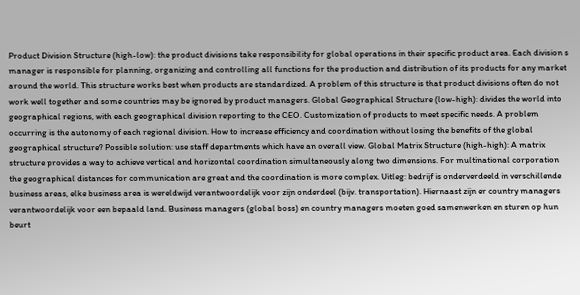Product Division Structure (high-low): the product divisions take responsibility for global operations in their specific product area. Each division s manager is responsible for planning, organizing and controlling all functions for the production and distribution of its products for any market around the world. This structure works best when products are standardized. A problem of this structure is that product divisions often do not work well together and some countries may be ignored by product managers. Global Geographical Structure (low-high): divides the world into geographical regions, with each geographical division reporting to the CEO. Customization of products to meet specific needs. A problem occurring is the autonomy of each regional division. How to increase efficiency and coordination without losing the benefits of the global geographical structure? Possible solution: use staff departments which have an overall view. Global Matrix Structure (high-high): A matrix structure provides a way to achieve vertical and horizontal coordination simultaneously along two dimensions. For multinational corporation the geographical distances for communication are great and the coordination is more complex. Uitleg: bedrijf is onderverdeeld in verschillende business areas, elke business area is wereldwijd verantwoordelijk voor zijn onderdeel (bijv. transportation). Hiernaast zijn er country managers verantwoordelijk voor een bepaald land. Business managers (global boss) en country managers moeten goed samenwerken en sturen op hun beurt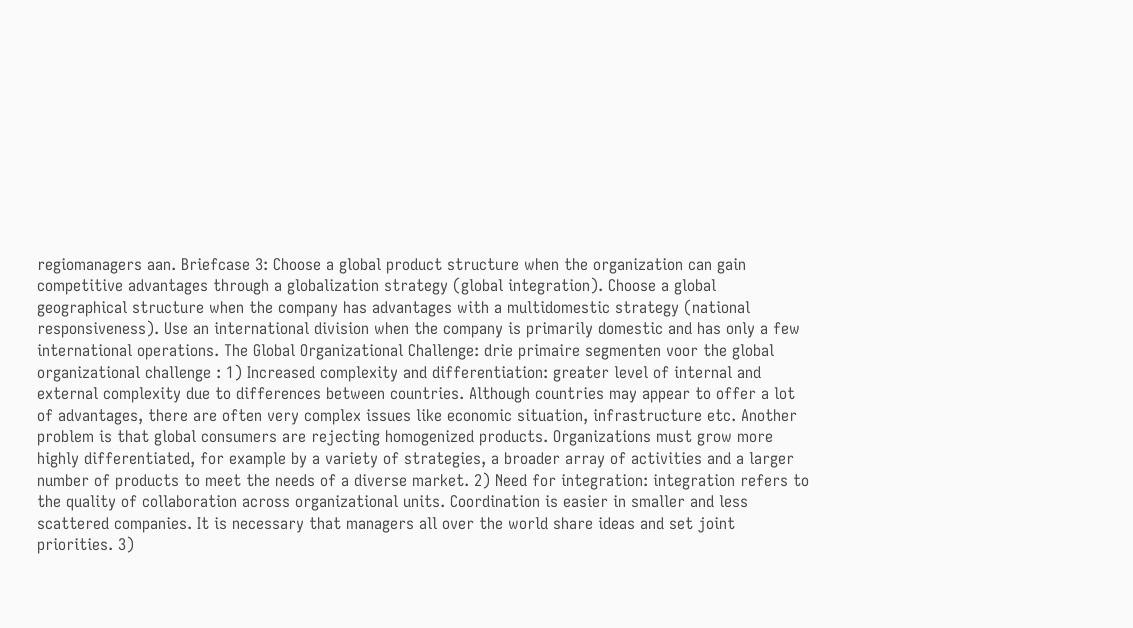regiomanagers aan. Briefcase 3: Choose a global product structure when the organization can gain competitive advantages through a globalization strategy (global integration). Choose a global geographical structure when the company has advantages with a multidomestic strategy (national responsiveness). Use an international division when the company is primarily domestic and has only a few international operations. The Global Organizational Challenge: drie primaire segmenten voor the global organizational challenge : 1) Increased complexity and differentiation: greater level of internal and external complexity due to differences between countries. Although countries may appear to offer a lot of advantages, there are often very complex issues like economic situation, infrastructure etc. Another problem is that global consumers are rejecting homogenized products. Organizations must grow more highly differentiated, for example by a variety of strategies, a broader array of activities and a larger number of products to meet the needs of a diverse market. 2) Need for integration: integration refers to the quality of collaboration across organizational units. Coordination is easier in smaller and less scattered companies. It is necessary that managers all over the world share ideas and set joint priorities. 3)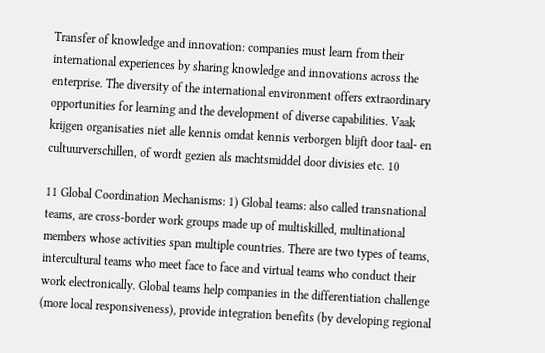Transfer of knowledge and innovation: companies must learn from their international experiences by sharing knowledge and innovations across the enterprise. The diversity of the international environment offers extraordinary opportunities for learning and the development of diverse capabilities. Vaak krijgen organisaties niet alle kennis omdat kennis verborgen blijft door taal- en cultuurverschillen, of wordt gezien als machtsmiddel door divisies etc. 10

11 Global Coordination Mechanisms: 1) Global teams: also called transnational teams, are cross-border work groups made up of multiskilled, multinational members whose activities span multiple countries. There are two types of teams, intercultural teams who meet face to face and virtual teams who conduct their work electronically. Global teams help companies in the differentiation challenge (more local responsiveness), provide integration benefits (by developing regional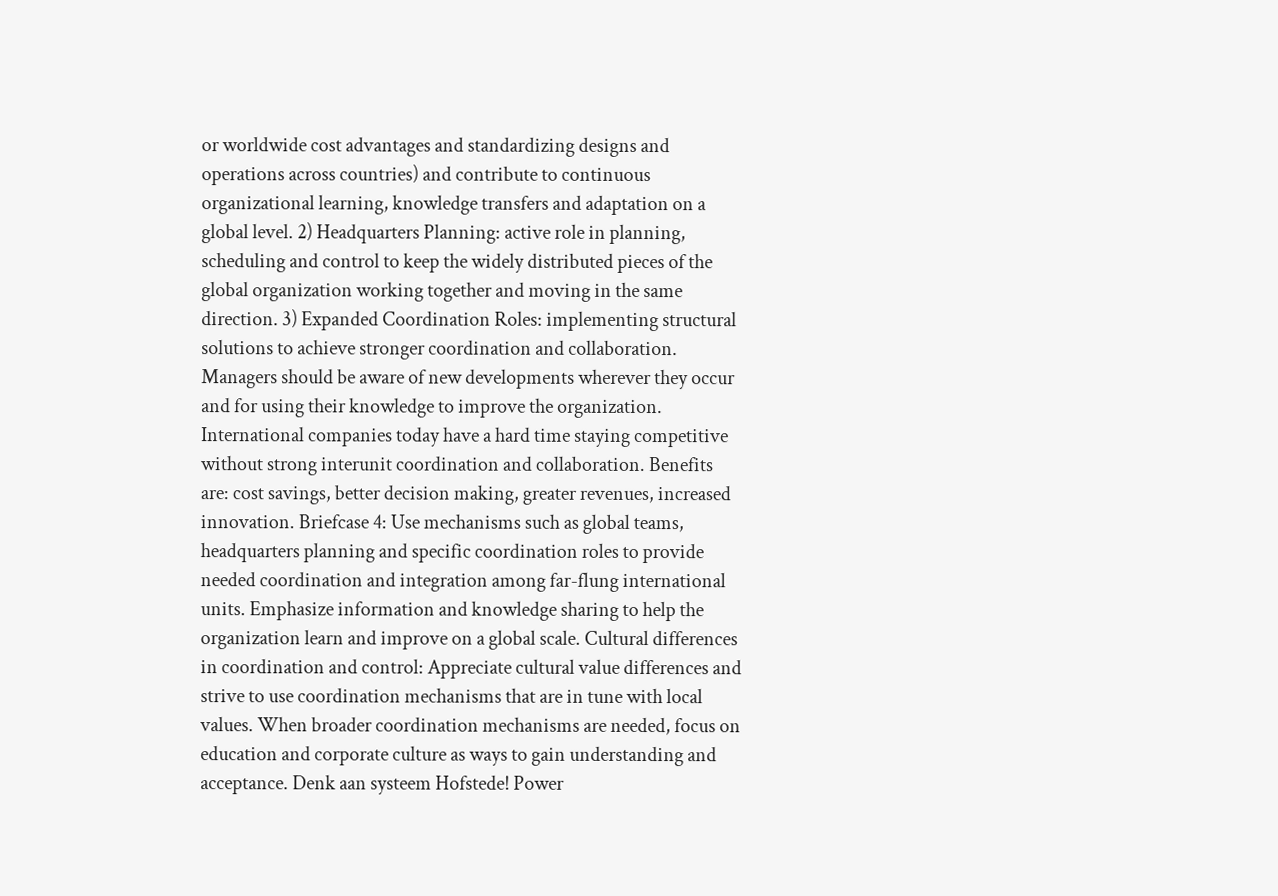or worldwide cost advantages and standardizing designs and operations across countries) and contribute to continuous organizational learning, knowledge transfers and adaptation on a global level. 2) Headquarters Planning: active role in planning, scheduling and control to keep the widely distributed pieces of the global organization working together and moving in the same direction. 3) Expanded Coordination Roles: implementing structural solutions to achieve stronger coordination and collaboration. Managers should be aware of new developments wherever they occur and for using their knowledge to improve the organization. International companies today have a hard time staying competitive without strong interunit coordination and collaboration. Benefits are: cost savings, better decision making, greater revenues, increased innovation. Briefcase 4: Use mechanisms such as global teams, headquarters planning and specific coordination roles to provide needed coordination and integration among far-flung international units. Emphasize information and knowledge sharing to help the organization learn and improve on a global scale. Cultural differences in coordination and control: Appreciate cultural value differences and strive to use coordination mechanisms that are in tune with local values. When broader coordination mechanisms are needed, focus on education and corporate culture as ways to gain understanding and acceptance. Denk aan systeem Hofstede! Power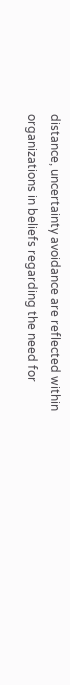distance, uncertainty avoidance are reflected within organizations in beliefs regarding the need for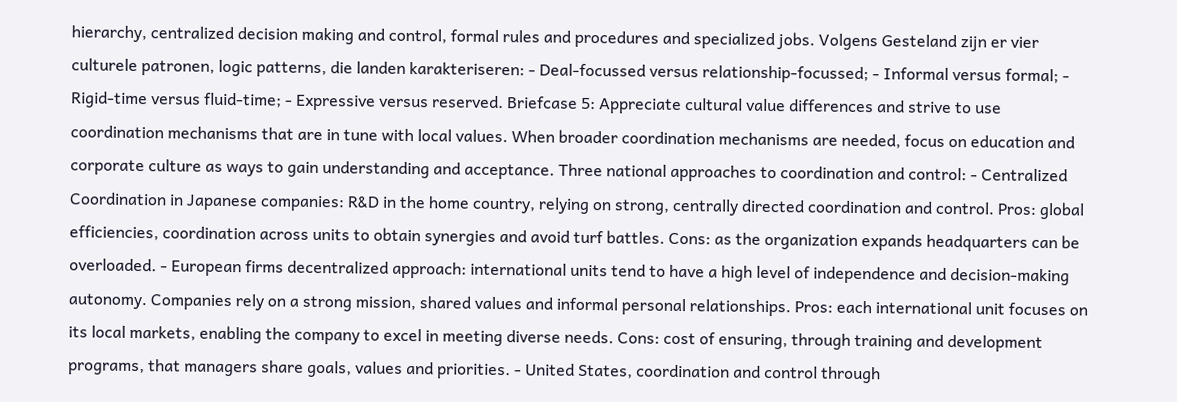hierarchy, centralized decision making and control, formal rules and procedures and specialized jobs. Volgens Gesteland zijn er vier culturele patronen, logic patterns, die landen karakteriseren: - Deal-focussed versus relationship-focussed; - Informal versus formal; - Rigid-time versus fluid-time; - Expressive versus reserved. Briefcase 5: Appreciate cultural value differences and strive to use coordination mechanisms that are in tune with local values. When broader coordination mechanisms are needed, focus on education and corporate culture as ways to gain understanding and acceptance. Three national approaches to coordination and control: - Centralized Coordination in Japanese companies: R&D in the home country, relying on strong, centrally directed coordination and control. Pros: global efficiencies, coordination across units to obtain synergies and avoid turf battles. Cons: as the organization expands headquarters can be overloaded. - European firms decentralized approach: international units tend to have a high level of independence and decision-making autonomy. Companies rely on a strong mission, shared values and informal personal relationships. Pros: each international unit focuses on its local markets, enabling the company to excel in meeting diverse needs. Cons: cost of ensuring, through training and development programs, that managers share goals, values and priorities. - United States, coordination and control through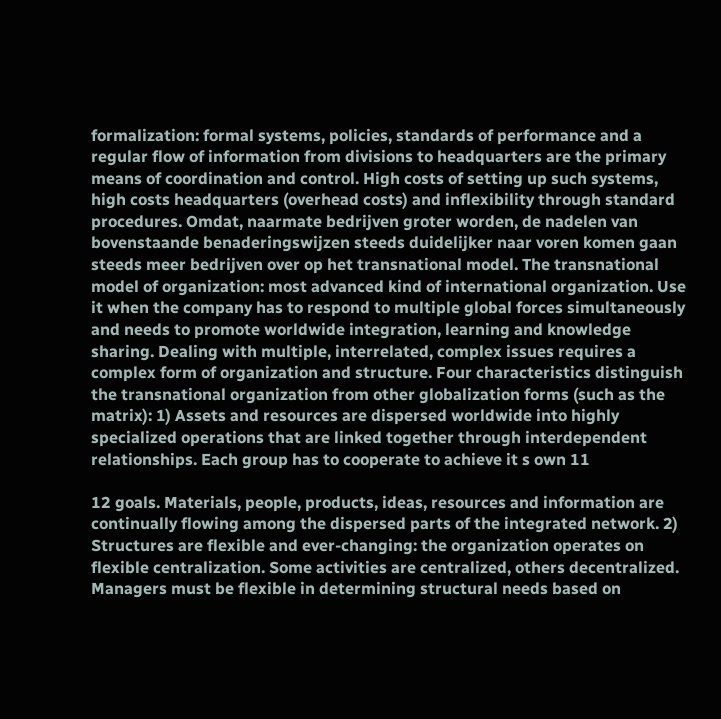formalization: formal systems, policies, standards of performance and a regular flow of information from divisions to headquarters are the primary means of coordination and control. High costs of setting up such systems, high costs headquarters (overhead costs) and inflexibility through standard procedures. Omdat, naarmate bedrijven groter worden, de nadelen van bovenstaande benaderingswijzen steeds duidelijker naar voren komen gaan steeds meer bedrijven over op het transnational model. The transnational model of organization: most advanced kind of international organization. Use it when the company has to respond to multiple global forces simultaneously and needs to promote worldwide integration, learning and knowledge sharing. Dealing with multiple, interrelated, complex issues requires a complex form of organization and structure. Four characteristics distinguish the transnational organization from other globalization forms (such as the matrix): 1) Assets and resources are dispersed worldwide into highly specialized operations that are linked together through interdependent relationships. Each group has to cooperate to achieve it s own 11

12 goals. Materials, people, products, ideas, resources and information are continually flowing among the dispersed parts of the integrated network. 2) Structures are flexible and ever-changing: the organization operates on flexible centralization. Some activities are centralized, others decentralized. Managers must be flexible in determining structural needs based on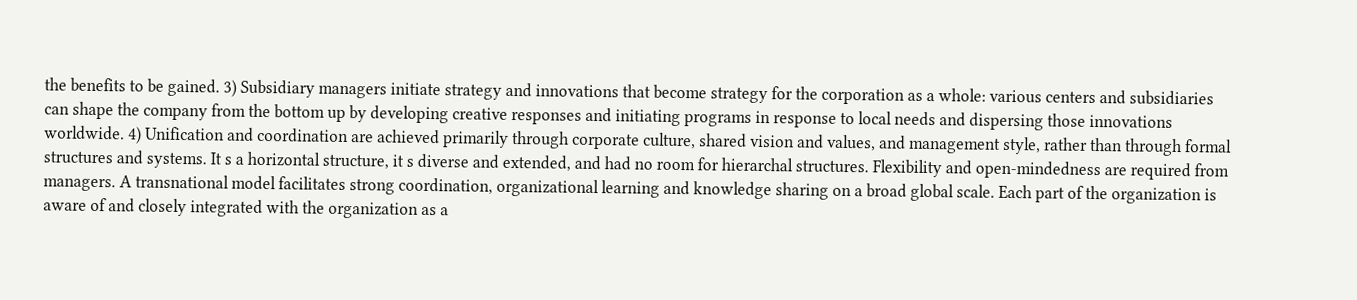the benefits to be gained. 3) Subsidiary managers initiate strategy and innovations that become strategy for the corporation as a whole: various centers and subsidiaries can shape the company from the bottom up by developing creative responses and initiating programs in response to local needs and dispersing those innovations worldwide. 4) Unification and coordination are achieved primarily through corporate culture, shared vision and values, and management style, rather than through formal structures and systems. It s a horizontal structure, it s diverse and extended, and had no room for hierarchal structures. Flexibility and open-mindedness are required from managers. A transnational model facilitates strong coordination, organizational learning and knowledge sharing on a broad global scale. Each part of the organization is aware of and closely integrated with the organization as a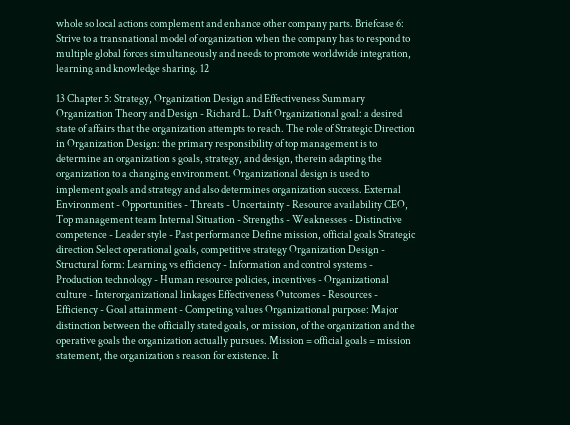whole so local actions complement and enhance other company parts. Briefcase 6: Strive to a transnational model of organization when the company has to respond to multiple global forces simultaneously and needs to promote worldwide integration, learning and knowledge sharing. 12

13 Chapter 5: Strategy, Organization Design and Effectiveness Summary Organization Theory and Design - Richard L. Daft Organizational goal: a desired state of affairs that the organization attempts to reach. The role of Strategic Direction in Organization Design: the primary responsibility of top management is to determine an organization s goals, strategy, and design, therein adapting the organization to a changing environment. Organizational design is used to implement goals and strategy and also determines organization success. External Environment - Opportunities - Threats - Uncertainty - Resource availability CEO, Top management team Internal Situation - Strengths - Weaknesses - Distinctive competence - Leader style - Past performance Define mission, official goals Strategic direction Select operational goals, competitive strategy Organization Design - Structural form: Learning vs efficiency - Information and control systems - Production technology - Human resource policies, incentives - Organizational culture - Interorganizational linkages Effectiveness Outcomes - Resources - Efficiency - Goal attainment - Competing values Organizational purpose: Major distinction between the officially stated goals, or mission, of the organization and the operative goals the organization actually pursues. Mission = official goals = mission statement, the organization s reason for existence. It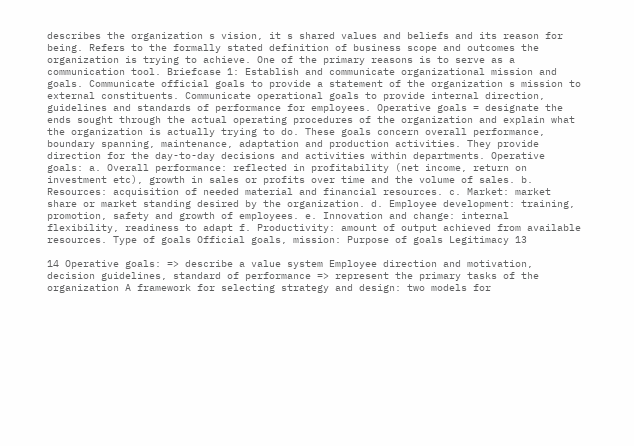describes the organization s vision, it s shared values and beliefs and its reason for being. Refers to the formally stated definition of business scope and outcomes the organization is trying to achieve. One of the primary reasons is to serve as a communication tool. Briefcase 1: Establish and communicate organizational mission and goals. Communicate official goals to provide a statement of the organization s mission to external constituents. Communicate operational goals to provide internal direction, guidelines and standards of performance for employees. Operative goals = designate the ends sought through the actual operating procedures of the organization and explain what the organization is actually trying to do. These goals concern overall performance, boundary spanning, maintenance, adaptation and production activities. They provide direction for the day-to-day decisions and activities within departments. Operative goals: a. Overall performance: reflected in profitability (net income, return on investment etc), growth in sales or profits over time and the volume of sales. b. Resources: acquisition of needed material and financial resources. c. Market: market share or market standing desired by the organization. d. Employee development: training, promotion, safety and growth of employees. e. Innovation and change: internal flexibility, readiness to adapt f. Productivity: amount of output achieved from available resources. Type of goals Official goals, mission: Purpose of goals Legitimacy 13

14 Operative goals: => describe a value system Employee direction and motivation, decision guidelines, standard of performance => represent the primary tasks of the organization A framework for selecting strategy and design: two models for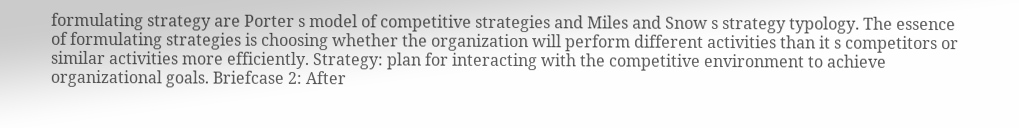formulating strategy are Porter s model of competitive strategies and Miles and Snow s strategy typology. The essence of formulating strategies is choosing whether the organization will perform different activities than it s competitors or similar activities more efficiently. Strategy: plan for interacting with the competitive environment to achieve organizational goals. Briefcase 2: After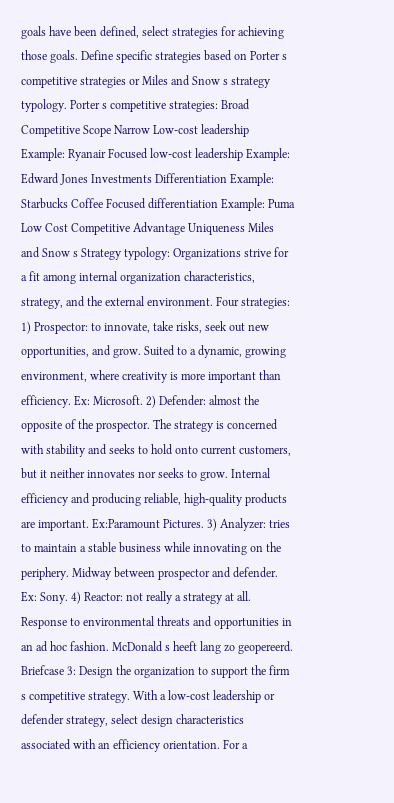goals have been defined, select strategies for achieving those goals. Define specific strategies based on Porter s competitive strategies or Miles and Snow s strategy typology. Porter s competitive strategies: Broad Competitive Scope Narrow Low-cost leadership Example: Ryanair Focused low-cost leadership Example: Edward Jones Investments Differentiation Example: Starbucks Coffee Focused differentiation Example: Puma Low Cost Competitive Advantage Uniqueness Miles and Snow s Strategy typology: Organizations strive for a fit among internal organization characteristics, strategy, and the external environment. Four strategies: 1) Prospector: to innovate, take risks, seek out new opportunities, and grow. Suited to a dynamic, growing environment, where creativity is more important than efficiency. Ex: Microsoft. 2) Defender: almost the opposite of the prospector. The strategy is concerned with stability and seeks to hold onto current customers, but it neither innovates nor seeks to grow. Internal efficiency and producing reliable, high-quality products are important. Ex:Paramount Pictures. 3) Analyzer: tries to maintain a stable business while innovating on the periphery. Midway between prospector and defender. Ex: Sony. 4) Reactor: not really a strategy at all. Response to environmental threats and opportunities in an ad hoc fashion. McDonald s heeft lang zo geopereerd. Briefcase 3: Design the organization to support the firm s competitive strategy. With a low-cost leadership or defender strategy, select design characteristics associated with an efficiency orientation. For a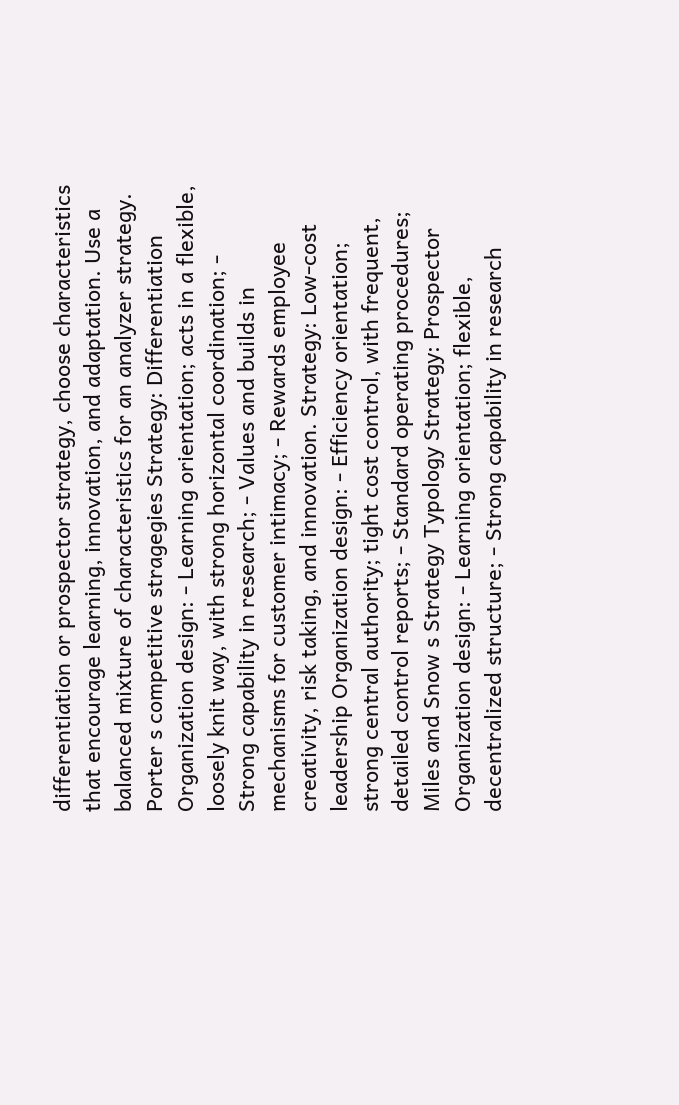differentiation or prospector strategy, choose characteristics that encourage learning, innovation, and adaptation. Use a balanced mixture of characteristics for an analyzer strategy. Porter s competitive stragegies Strategy: Differentiation Organization design: - Learning orientation; acts in a flexible, loosely knit way, with strong horizontal coordination; - Strong capability in research; - Values and builds in mechanisms for customer intimacy; - Rewards employee creativity, risk taking, and innovation. Strategy: Low-cost leadership Organization design: - Efficiency orientation; strong central authority; tight cost control, with frequent, detailed control reports; - Standard operating procedures; Miles and Snow s Strategy Typology Strategy: Prospector Organization design: - Learning orientation; flexible, decentralized structure; - Strong capability in research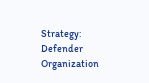Strategy: Defender Organization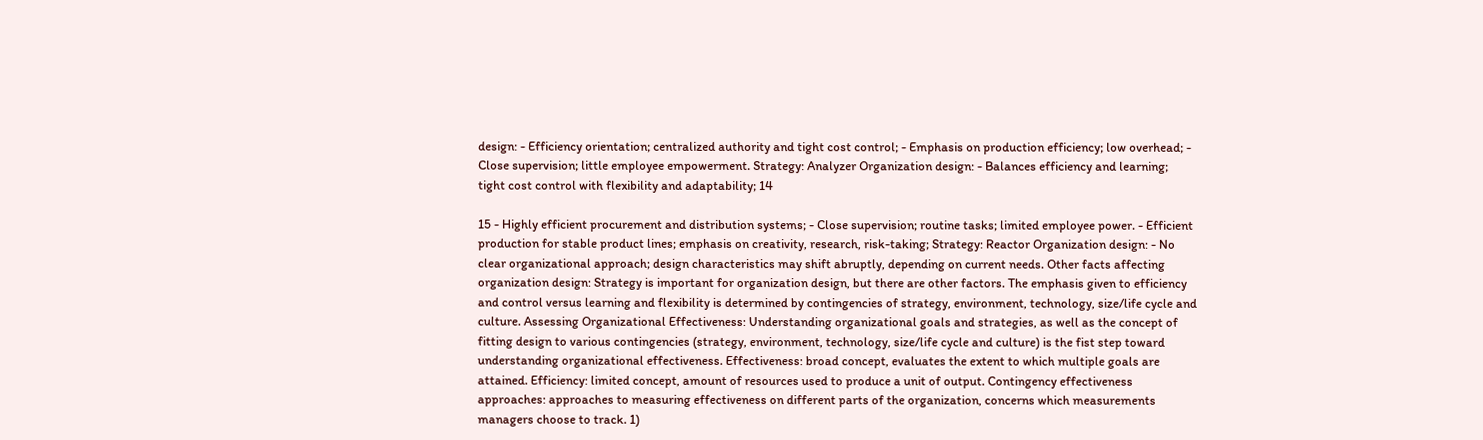design: - Efficiency orientation; centralized authority and tight cost control; - Emphasis on production efficiency; low overhead; - Close supervision; little employee empowerment. Strategy: Analyzer Organization design: - Balances efficiency and learning; tight cost control with flexibility and adaptability; 14

15 - Highly efficient procurement and distribution systems; - Close supervision; routine tasks; limited employee power. - Efficient production for stable product lines; emphasis on creativity, research, risk-taking; Strategy: Reactor Organization design: - No clear organizational approach; design characteristics may shift abruptly, depending on current needs. Other facts affecting organization design: Strategy is important for organization design, but there are other factors. The emphasis given to efficiency and control versus learning and flexibility is determined by contingencies of strategy, environment, technology, size/life cycle and culture. Assessing Organizational Effectiveness: Understanding organizational goals and strategies, as well as the concept of fitting design to various contingencies (strategy, environment, technology, size/life cycle and culture) is the fist step toward understanding organizational effectiveness. Effectiveness: broad concept, evaluates the extent to which multiple goals are attained. Efficiency: limited concept, amount of resources used to produce a unit of output. Contingency effectiveness approaches: approaches to measuring effectiveness on different parts of the organization, concerns which measurements managers choose to track. 1)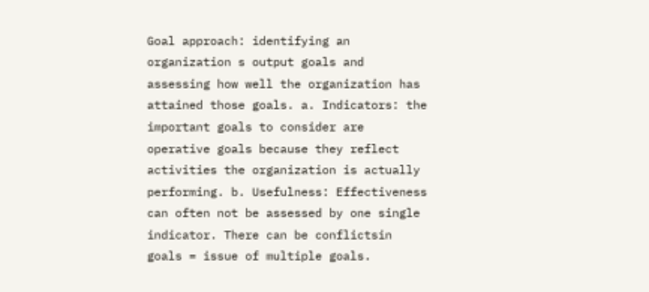Goal approach: identifying an organization s output goals and assessing how well the organization has attained those goals. a. Indicators: the important goals to consider are operative goals because they reflect activities the organization is actually performing. b. Usefulness: Effectiveness can often not be assessed by one single indicator. There can be conflictsin goals = issue of multiple goals.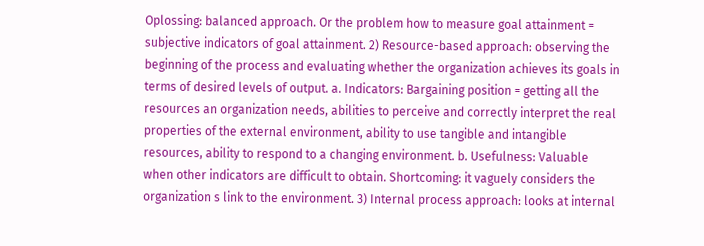Oplossing: balanced approach. Or the problem how to measure goal attainment = subjective indicators of goal attainment. 2) Resource-based approach: observing the beginning of the process and evaluating whether the organization achieves its goals in terms of desired levels of output. a. Indicators: Bargaining position = getting all the resources an organization needs, abilities to perceive and correctly interpret the real properties of the external environment, ability to use tangible and intangible resources, ability to respond to a changing environment. b. Usefulness: Valuable when other indicators are difficult to obtain. Shortcoming: it vaguely considers the organization s link to the environment. 3) Internal process approach: looks at internal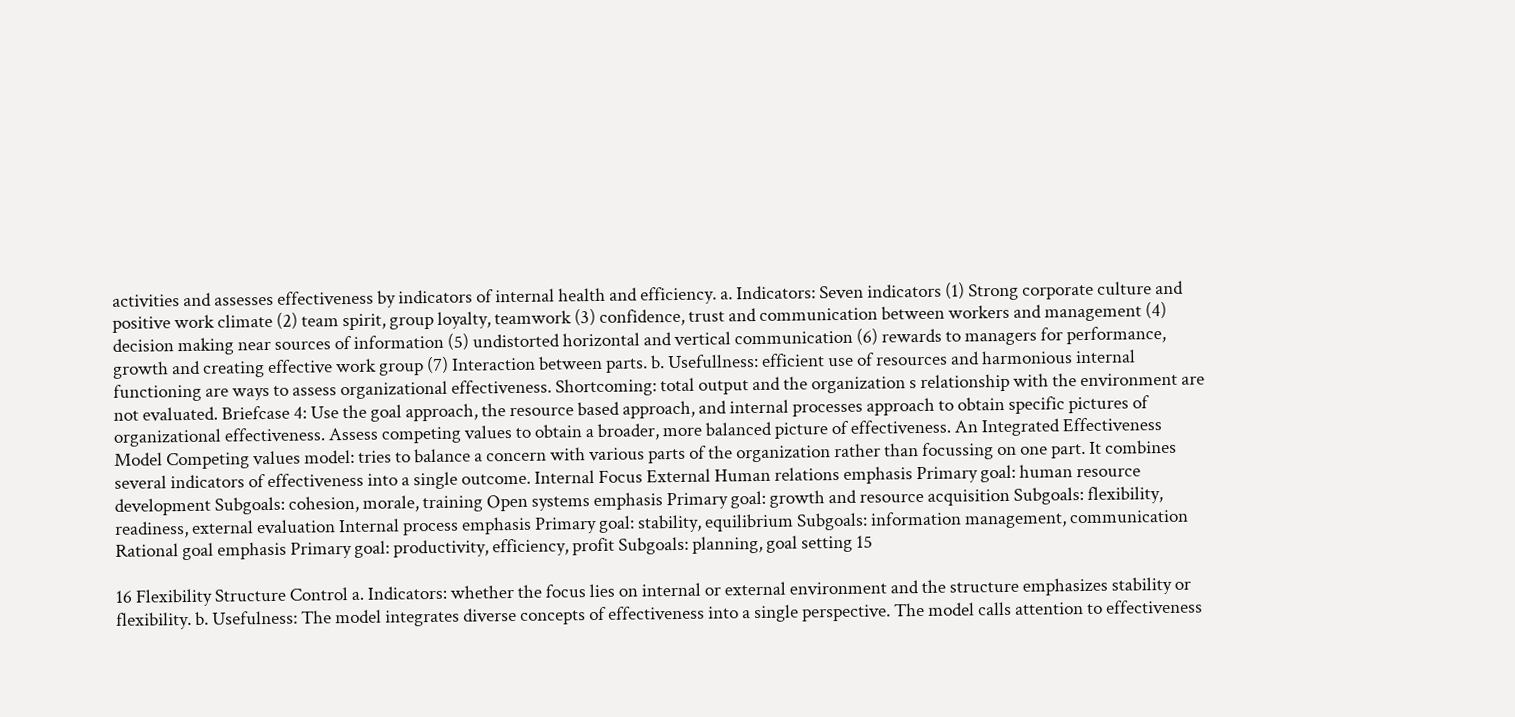activities and assesses effectiveness by indicators of internal health and efficiency. a. Indicators: Seven indicators (1) Strong corporate culture and positive work climate (2) team spirit, group loyalty, teamwork (3) confidence, trust and communication between workers and management (4) decision making near sources of information (5) undistorted horizontal and vertical communication (6) rewards to managers for performance, growth and creating effective work group (7) Interaction between parts. b. Usefullness: efficient use of resources and harmonious internal functioning are ways to assess organizational effectiveness. Shortcoming: total output and the organization s relationship with the environment are not evaluated. Briefcase 4: Use the goal approach, the resource based approach, and internal processes approach to obtain specific pictures of organizational effectiveness. Assess competing values to obtain a broader, more balanced picture of effectiveness. An Integrated Effectiveness Model Competing values model: tries to balance a concern with various parts of the organization rather than focussing on one part. It combines several indicators of effectiveness into a single outcome. Internal Focus External Human relations emphasis Primary goal: human resource development Subgoals: cohesion, morale, training Open systems emphasis Primary goal: growth and resource acquisition Subgoals: flexibility, readiness, external evaluation Internal process emphasis Primary goal: stability, equilibrium Subgoals: information management, communication Rational goal emphasis Primary goal: productivity, efficiency, profit Subgoals: planning, goal setting 15

16 Flexibility Structure Control a. Indicators: whether the focus lies on internal or external environment and the structure emphasizes stability or flexibility. b. Usefulness: The model integrates diverse concepts of effectiveness into a single perspective. The model calls attention to effectiveness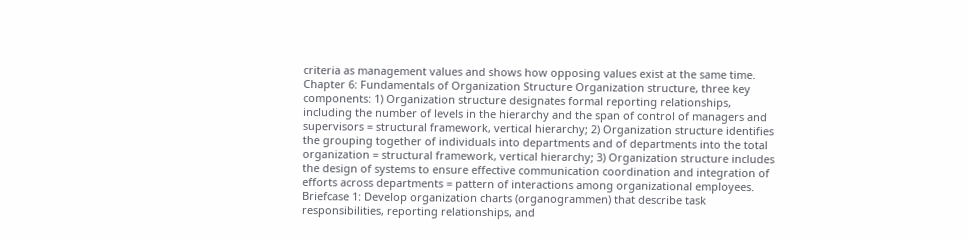criteria as management values and shows how opposing values exist at the same time. Chapter 6: Fundamentals of Organization Structure Organization structure, three key components: 1) Organization structure designates formal reporting relationships, including the number of levels in the hierarchy and the span of control of managers and supervisors = structural framework, vertical hierarchy; 2) Organization structure identifies the grouping together of individuals into departments and of departments into the total organization = structural framework, vertical hierarchy; 3) Organization structure includes the design of systems to ensure effective communication coordination and integration of efforts across departments = pattern of interactions among organizational employees. Briefcase 1: Develop organization charts (organogrammen) that describe task responsibilities, reporting relationships, and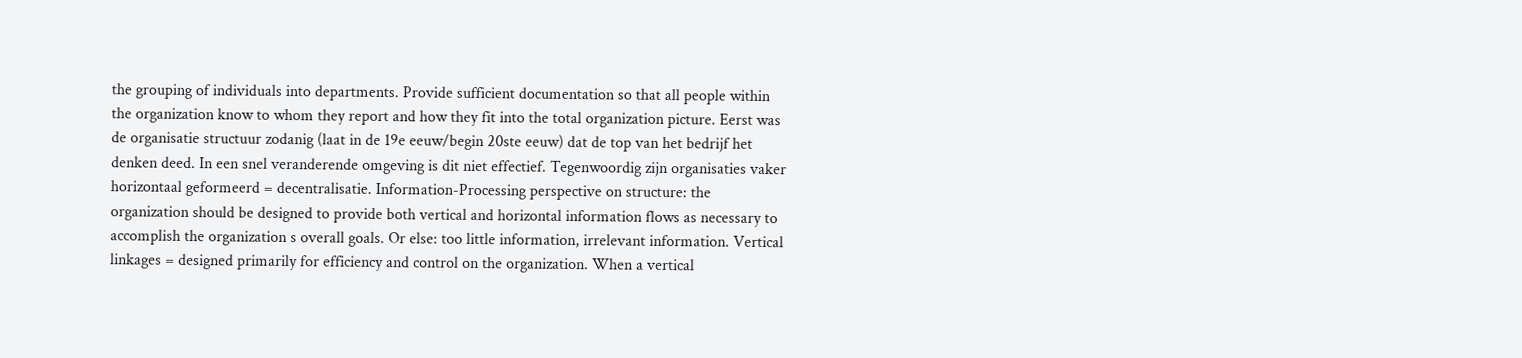the grouping of individuals into departments. Provide sufficient documentation so that all people within the organization know to whom they report and how they fit into the total organization picture. Eerst was de organisatie structuur zodanig (laat in de 19e eeuw/begin 20ste eeuw) dat de top van het bedrijf het denken deed. In een snel veranderende omgeving is dit niet effectief. Tegenwoordig zijn organisaties vaker horizontaal geformeerd = decentralisatie. Information-Processing perspective on structure: the organization should be designed to provide both vertical and horizontal information flows as necessary to accomplish the organization s overall goals. Or else: too little information, irrelevant information. Vertical linkages = designed primarily for efficiency and control on the organization. When a vertical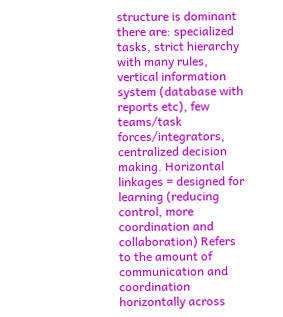structure is dominant there are: specialized tasks, strict hierarchy with many rules, vertical information system (database with reports etc), few teams/task forces/integrators, centralized decision making. Horizontal linkages = designed for learning (reducing control, more coordination and collaboration) Refers to the amount of communication and coordination horizontally across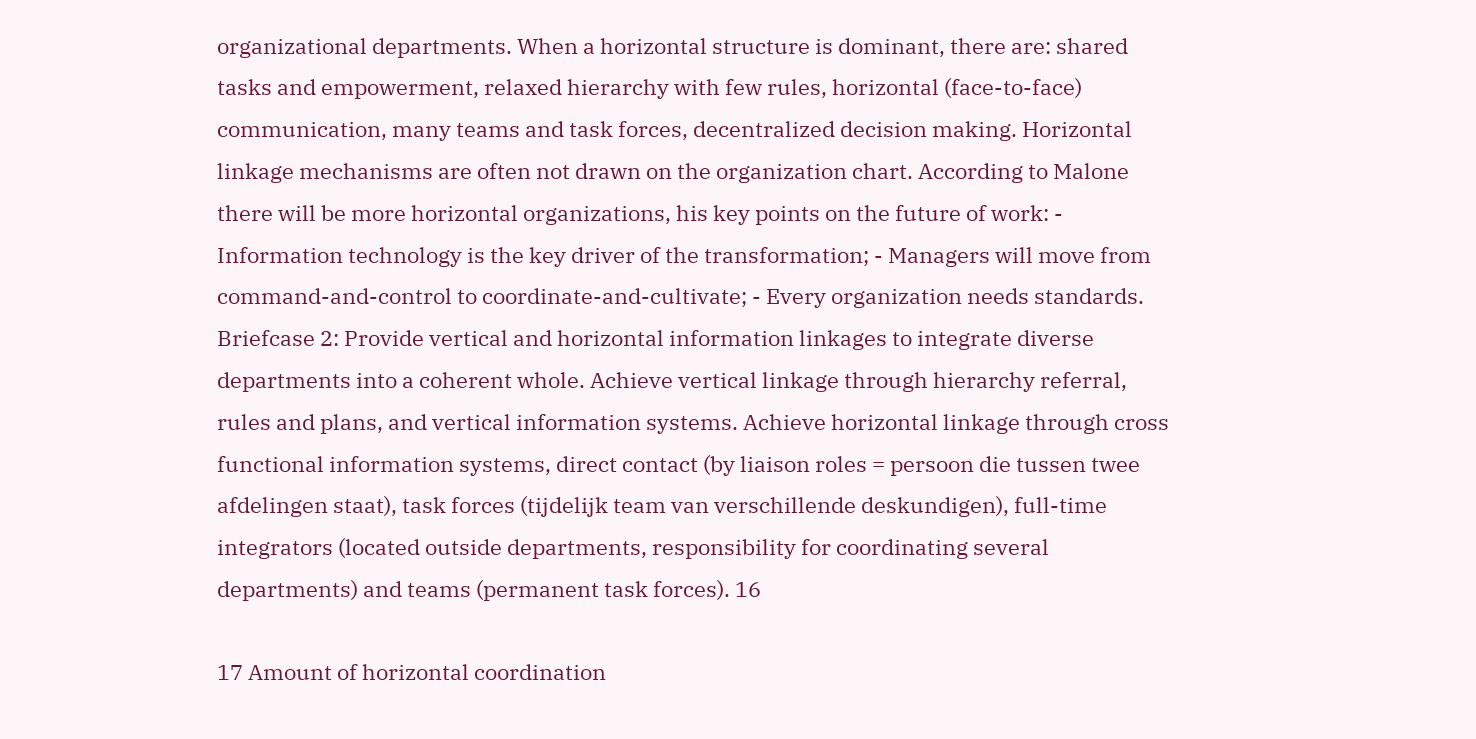organizational departments. When a horizontal structure is dominant, there are: shared tasks and empowerment, relaxed hierarchy with few rules, horizontal (face-to-face) communication, many teams and task forces, decentralized decision making. Horizontal linkage mechanisms are often not drawn on the organization chart. According to Malone there will be more horizontal organizations, his key points on the future of work: - Information technology is the key driver of the transformation; - Managers will move from command-and-control to coordinate-and-cultivate; - Every organization needs standards. Briefcase 2: Provide vertical and horizontal information linkages to integrate diverse departments into a coherent whole. Achieve vertical linkage through hierarchy referral, rules and plans, and vertical information systems. Achieve horizontal linkage through cross functional information systems, direct contact (by liaison roles = persoon die tussen twee afdelingen staat), task forces (tijdelijk team van verschillende deskundigen), full-time integrators (located outside departments, responsibility for coordinating several departments) and teams (permanent task forces). 16

17 Amount of horizontal coordination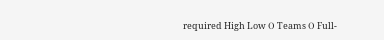required High Low Ο Teams Ο Full-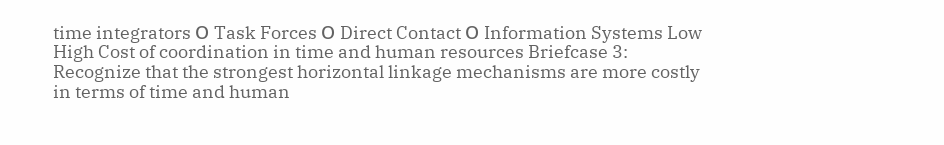time integrators Ο Task Forces Ο Direct Contact Ο Information Systems Low High Cost of coordination in time and human resources Briefcase 3: Recognize that the strongest horizontal linkage mechanisms are more costly in terms of time and human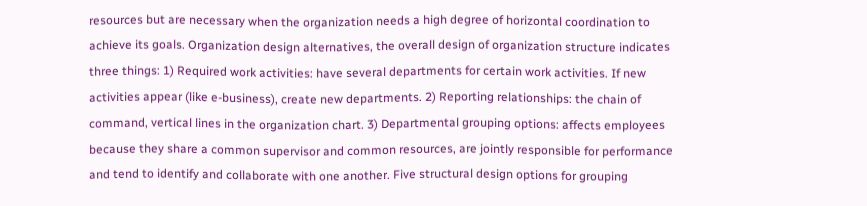resources but are necessary when the organization needs a high degree of horizontal coordination to achieve its goals. Organization design alternatives, the overall design of organization structure indicates three things: 1) Required work activities: have several departments for certain work activities. If new activities appear (like e-business), create new departments. 2) Reporting relationships: the chain of command, vertical lines in the organization chart. 3) Departmental grouping options: affects employees because they share a common supervisor and common resources, are jointly responsible for performance and tend to identify and collaborate with one another. Five structural design options for grouping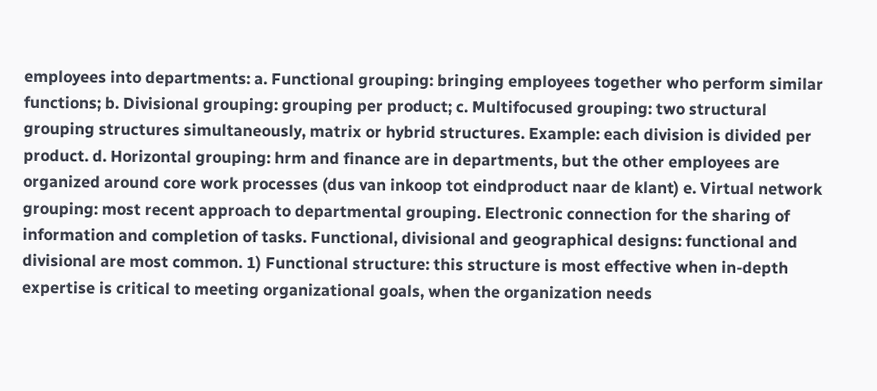employees into departments: a. Functional grouping: bringing employees together who perform similar functions; b. Divisional grouping: grouping per product; c. Multifocused grouping: two structural grouping structures simultaneously, matrix or hybrid structures. Example: each division is divided per product. d. Horizontal grouping: hrm and finance are in departments, but the other employees are organized around core work processes (dus van inkoop tot eindproduct naar de klant) e. Virtual network grouping: most recent approach to departmental grouping. Electronic connection for the sharing of information and completion of tasks. Functional, divisional and geographical designs: functional and divisional are most common. 1) Functional structure: this structure is most effective when in-depth expertise is critical to meeting organizational goals, when the organization needs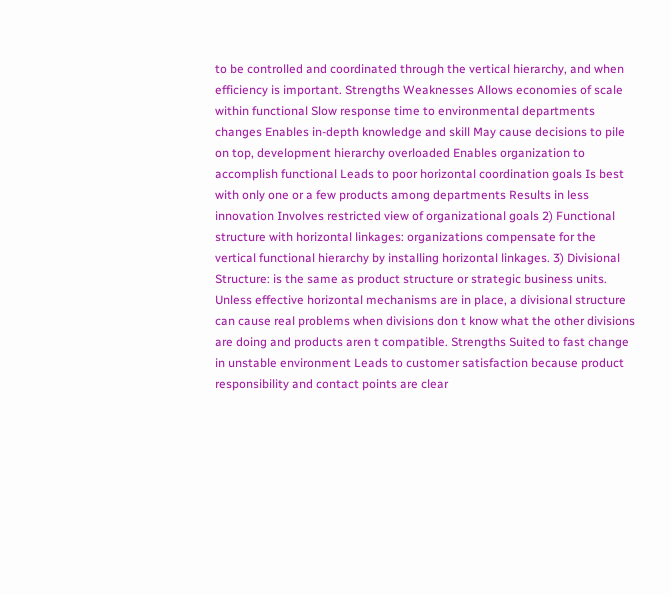to be controlled and coordinated through the vertical hierarchy, and when efficiency is important. Strengths Weaknesses Allows economies of scale within functional Slow response time to environmental departments changes Enables in-depth knowledge and skill May cause decisions to pile on top, development hierarchy overloaded Enables organization to accomplish functional Leads to poor horizontal coordination goals Is best with only one or a few products among departments Results in less innovation Involves restricted view of organizational goals 2) Functional structure with horizontal linkages: organizations compensate for the vertical functional hierarchy by installing horizontal linkages. 3) Divisional Structure: is the same as product structure or strategic business units. Unless effective horizontal mechanisms are in place, a divisional structure can cause real problems when divisions don t know what the other divisions are doing and products aren t compatible. Strengths Suited to fast change in unstable environment Leads to customer satisfaction because product responsibility and contact points are clear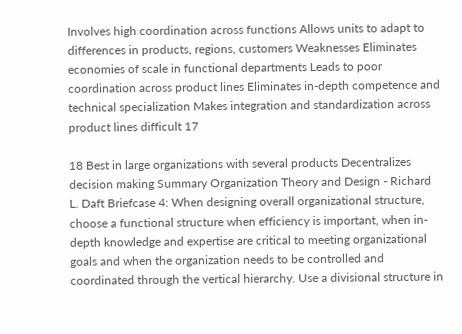Involves high coordination across functions Allows units to adapt to differences in products, regions, customers Weaknesses Eliminates economies of scale in functional departments Leads to poor coordination across product lines Eliminates in-depth competence and technical specialization Makes integration and standardization across product lines difficult 17

18 Best in large organizations with several products Decentralizes decision making Summary Organization Theory and Design - Richard L. Daft Briefcase 4: When designing overall organizational structure, choose a functional structure when efficiency is important, when in-depth knowledge and expertise are critical to meeting organizational goals and when the organization needs to be controlled and coordinated through the vertical hierarchy. Use a divisional structure in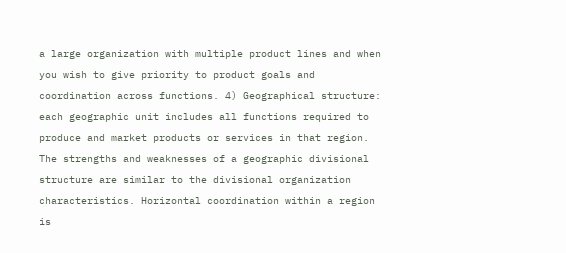a large organization with multiple product lines and when you wish to give priority to product goals and coordination across functions. 4) Geographical structure: each geographic unit includes all functions required to produce and market products or services in that region. The strengths and weaknesses of a geographic divisional structure are similar to the divisional organization characteristics. Horizontal coordination within a region is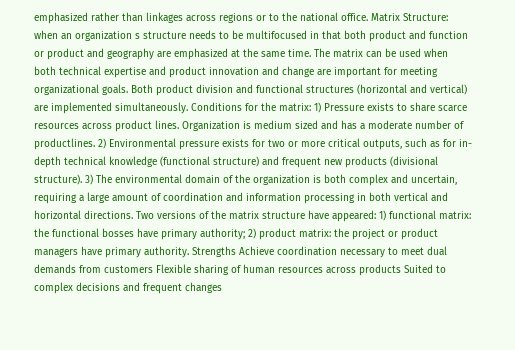emphasized rather than linkages across regions or to the national office. Matrix Structure: when an organization s structure needs to be multifocused in that both product and function or product and geography are emphasized at the same time. The matrix can be used when both technical expertise and product innovation and change are important for meeting organizational goals. Both product division and functional structures (horizontal and vertical) are implemented simultaneously. Conditions for the matrix: 1) Pressure exists to share scarce resources across product lines. Organization is medium sized and has a moderate number of productlines. 2) Environmental pressure exists for two or more critical outputs, such as for in-depth technical knowledge (functional structure) and frequent new products (divisional structure). 3) The environmental domain of the organization is both complex and uncertain, requiring a large amount of coordination and information processing in both vertical and horizontal directions. Two versions of the matrix structure have appeared: 1) functional matrix: the functional bosses have primary authority; 2) product matrix: the project or product managers have primary authority. Strengths Achieve coordination necessary to meet dual demands from customers Flexible sharing of human resources across products Suited to complex decisions and frequent changes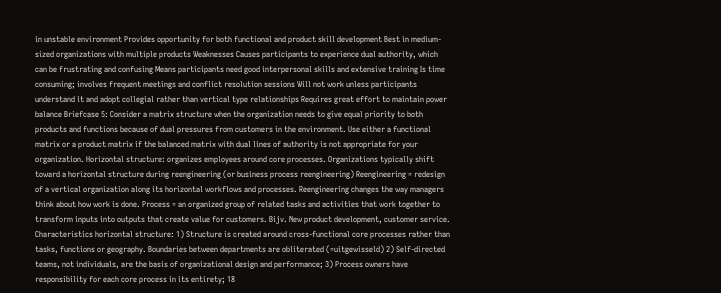in unstable environment Provides opportunity for both functional and product skill development Best in medium-sized organizations with multiple products Weaknesses Causes participants to experience dual authority, which can be frustrating and confusing Means participants need good interpersonal skills and extensive training Is time consuming; involves frequent meetings and conflict resolution sessions Will not work unless participants understand it and adopt collegial rather than vertical type relationships Requires great effort to maintain power balance Briefcase 5: Consider a matrix structure when the organization needs to give equal priority to both products and functions because of dual pressures from customers in the environment. Use either a functional matrix or a product matrix if the balanced matrix with dual lines of authority is not appropriate for your organization. Horizontal structure: organizes employees around core processes. Organizations typically shift toward a horizontal structure during reengineering (or business process reengineering) Reengineering = redesign of a vertical organization along its horizontal workflows and processes. Reengineering changes the way managers think about how work is done. Process = an organized group of related tasks and activities that work together to transform inputs into outputs that create value for customers. Bijv. New product development, customer service. Characteristics horizontal structure: 1) Structure is created around cross-functional core processes rather than tasks, functions or geography. Boundaries between departments are obliterated (=uitgewisseld) 2) Self-directed teams, not individuals, are the basis of organizational design and performance; 3) Process owners have responsibility for each core process in its entirety; 18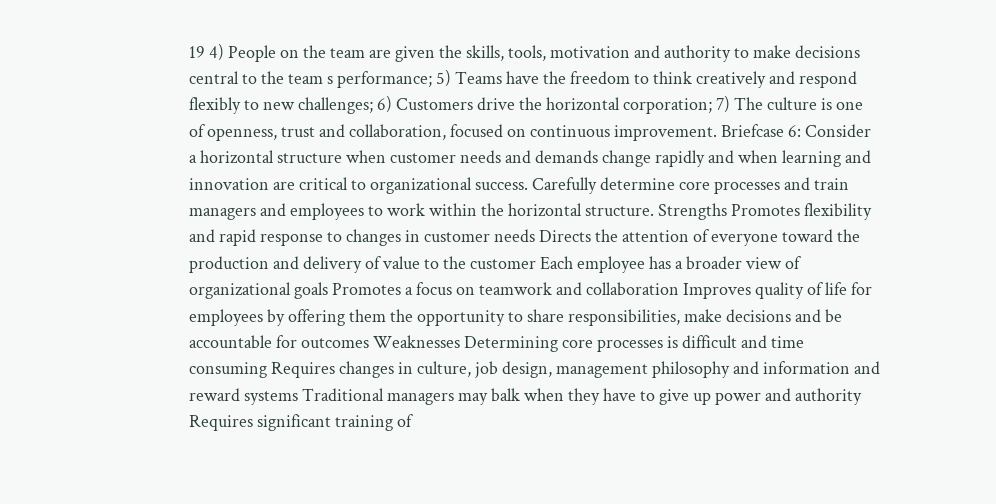19 4) People on the team are given the skills, tools, motivation and authority to make decisions central to the team s performance; 5) Teams have the freedom to think creatively and respond flexibly to new challenges; 6) Customers drive the horizontal corporation; 7) The culture is one of openness, trust and collaboration, focused on continuous improvement. Briefcase 6: Consider a horizontal structure when customer needs and demands change rapidly and when learning and innovation are critical to organizational success. Carefully determine core processes and train managers and employees to work within the horizontal structure. Strengths Promotes flexibility and rapid response to changes in customer needs Directs the attention of everyone toward the production and delivery of value to the customer Each employee has a broader view of organizational goals Promotes a focus on teamwork and collaboration Improves quality of life for employees by offering them the opportunity to share responsibilities, make decisions and be accountable for outcomes Weaknesses Determining core processes is difficult and time consuming Requires changes in culture, job design, management philosophy and information and reward systems Traditional managers may balk when they have to give up power and authority Requires significant training of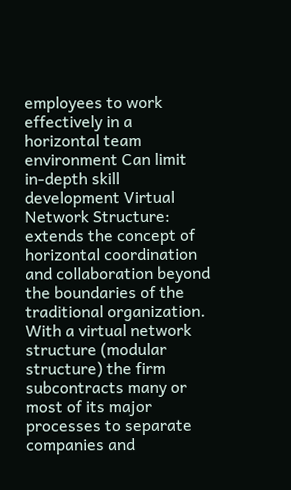employees to work effectively in a horizontal team environment Can limit in-depth skill development Virtual Network Structure: extends the concept of horizontal coordination and collaboration beyond the boundaries of the traditional organization. With a virtual network structure (modular structure) the firm subcontracts many or most of its major processes to separate companies and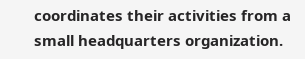coordinates their activities from a small headquarters organization.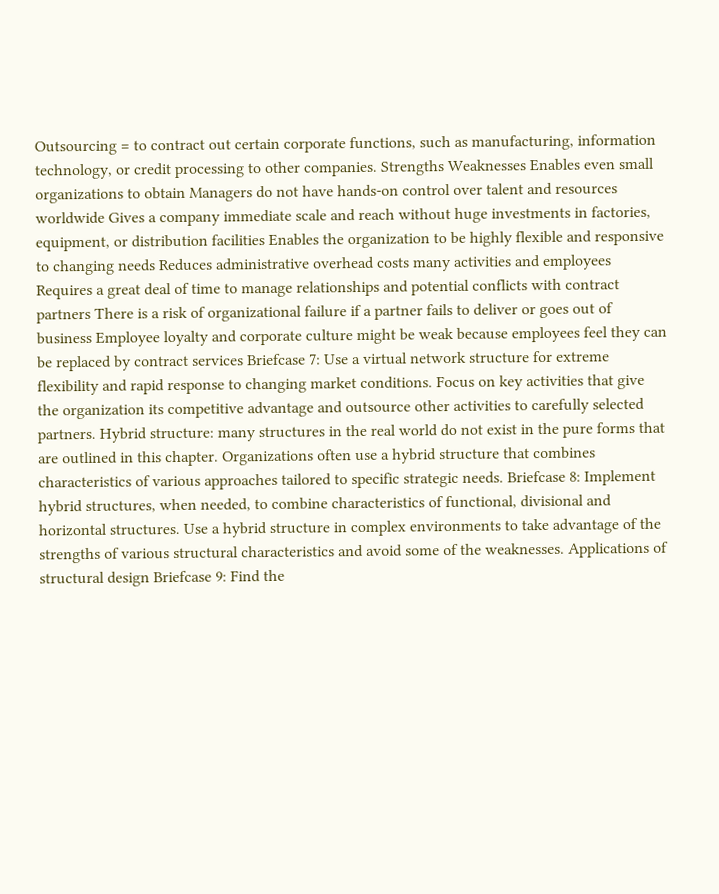Outsourcing = to contract out certain corporate functions, such as manufacturing, information technology, or credit processing to other companies. Strengths Weaknesses Enables even small organizations to obtain Managers do not have hands-on control over talent and resources worldwide Gives a company immediate scale and reach without huge investments in factories, equipment, or distribution facilities Enables the organization to be highly flexible and responsive to changing needs Reduces administrative overhead costs many activities and employees Requires a great deal of time to manage relationships and potential conflicts with contract partners There is a risk of organizational failure if a partner fails to deliver or goes out of business Employee loyalty and corporate culture might be weak because employees feel they can be replaced by contract services Briefcase 7: Use a virtual network structure for extreme flexibility and rapid response to changing market conditions. Focus on key activities that give the organization its competitive advantage and outsource other activities to carefully selected partners. Hybrid structure: many structures in the real world do not exist in the pure forms that are outlined in this chapter. Organizations often use a hybrid structure that combines characteristics of various approaches tailored to specific strategic needs. Briefcase 8: Implement hybrid structures, when needed, to combine characteristics of functional, divisional and horizontal structures. Use a hybrid structure in complex environments to take advantage of the strengths of various structural characteristics and avoid some of the weaknesses. Applications of structural design Briefcase 9: Find the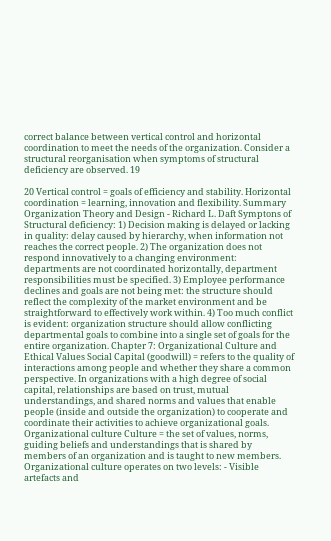correct balance between vertical control and horizontal coordination to meet the needs of the organization. Consider a structural reorganisation when symptoms of structural deficiency are observed. 19

20 Vertical control = goals of efficiency and stability. Horizontal coordination = learning, innovation and flexibility. Summary Organization Theory and Design - Richard L. Daft Symptons of Structural deficiency: 1) Decision making is delayed or lacking in quality: delay caused by hierarchy, when information not reaches the correct people. 2) The organization does not respond innovatively to a changing environment: departments are not coordinated horizontally, department responsibilities must be specified. 3) Employee performance declines and goals are not being met: the structure should reflect the complexity of the market environment and be straightforward to effectively work within. 4) Too much conflict is evident: organization structure should allow conflicting departmental goals to combine into a single set of goals for the entire organization. Chapter 7: Organizational Culture and Ethical Values Social Capital (goodwill) = refers to the quality of interactions among people and whether they share a common perspective. In organizations with a high degree of social capital, relationships are based on trust, mutual understandings, and shared norms and values that enable people (inside and outside the organization) to cooperate and coordinate their activities to achieve organizational goals. Organizational culture Culture = the set of values, norms, guiding beliefs and understandings that is shared by members of an organization and is taught to new members. Organizational culture operates on two levels: - Visible artefacts and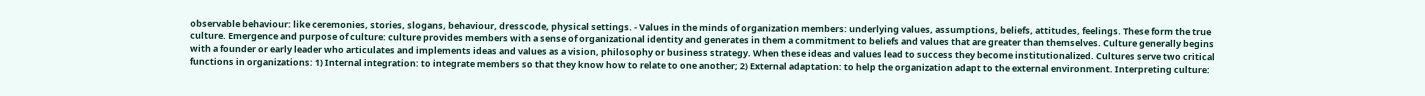observable behaviour: like ceremonies, stories, slogans, behaviour, dresscode, physical settings. - Values in the minds of organization members: underlying values, assumptions, beliefs, attitudes, feelings. These form the true culture. Emergence and purpose of culture: culture provides members with a sense of organizational identity and generates in them a commitment to beliefs and values that are greater than themselves. Culture generally begins with a founder or early leader who articulates and implements ideas and values as a vision, philosophy or business strategy. When these ideas and values lead to success they become institutionalized. Cultures serve two critical functions in organizations: 1) Internal integration: to integrate members so that they know how to relate to one another; 2) External adaptation: to help the organization adapt to the external environment. Interpreting culture: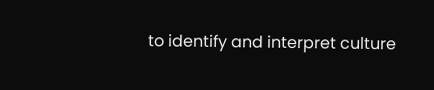to identify and interpret culture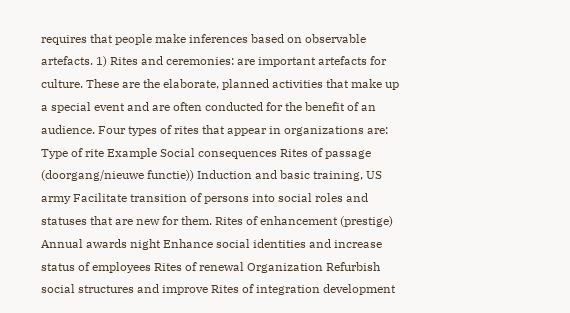requires that people make inferences based on observable artefacts. 1) Rites and ceremonies: are important artefacts for culture. These are the elaborate, planned activities that make up a special event and are often conducted for the benefit of an audience. Four types of rites that appear in organizations are: Type of rite Example Social consequences Rites of passage (doorgang/nieuwe functie)) Induction and basic training, US army Facilitate transition of persons into social roles and statuses that are new for them. Rites of enhancement (prestige) Annual awards night Enhance social identities and increase status of employees Rites of renewal Organization Refurbish social structures and improve Rites of integration development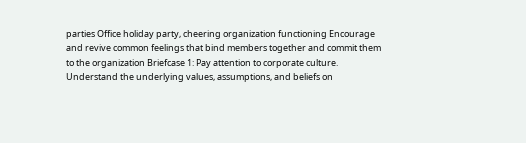parties Office holiday party, cheering organization functioning Encourage and revive common feelings that bind members together and commit them to the organization Briefcase 1: Pay attention to corporate culture. Understand the underlying values, assumptions, and beliefs on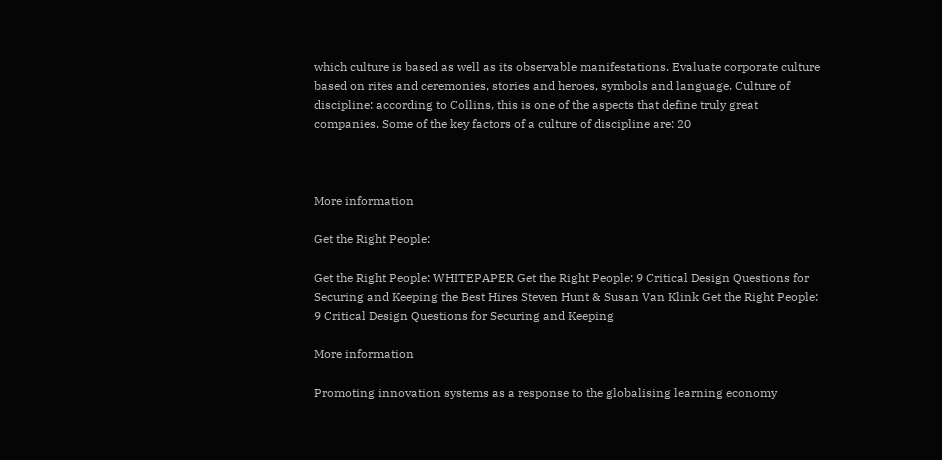which culture is based as well as its observable manifestations. Evaluate corporate culture based on rites and ceremonies, stories and heroes, symbols and language. Culture of discipline: according to Collins, this is one of the aspects that define truly great companies. Some of the key factors of a culture of discipline are: 20



More information

Get the Right People:

Get the Right People: WHITEPAPER Get the Right People: 9 Critical Design Questions for Securing and Keeping the Best Hires Steven Hunt & Susan Van Klink Get the Right People: 9 Critical Design Questions for Securing and Keeping

More information

Promoting innovation systems as a response to the globalising learning economy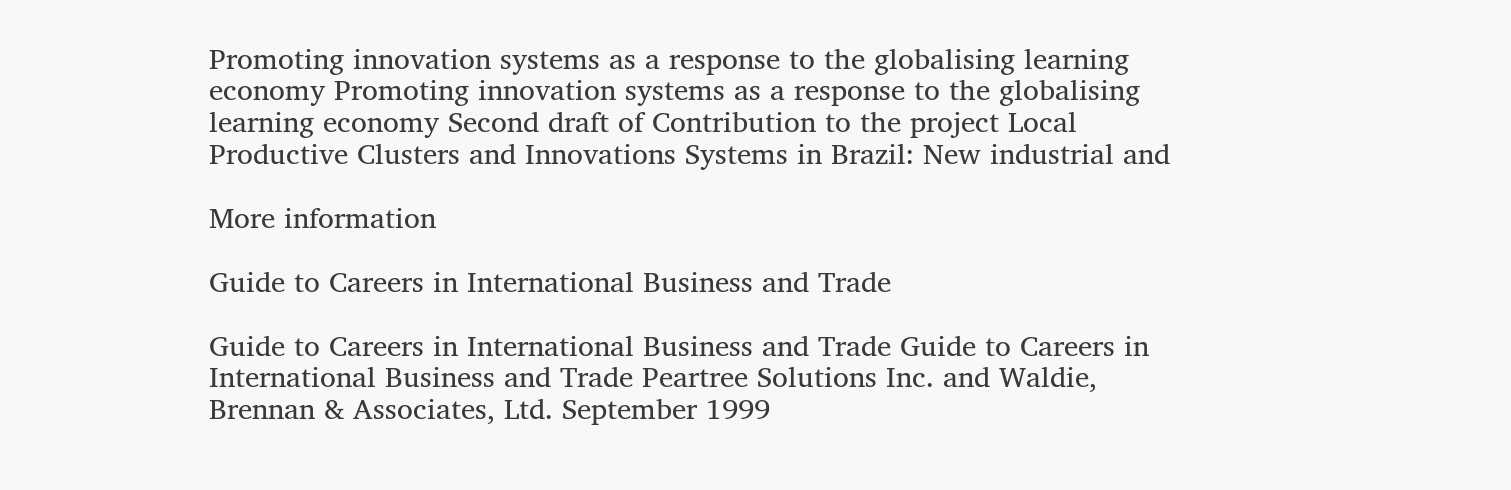Promoting innovation systems as a response to the globalising learning economy Promoting innovation systems as a response to the globalising learning economy Second draft of Contribution to the project Local Productive Clusters and Innovations Systems in Brazil: New industrial and

More information

Guide to Careers in International Business and Trade

Guide to Careers in International Business and Trade Guide to Careers in International Business and Trade Peartree Solutions Inc. and Waldie, Brennan & Associates, Ltd. September 1999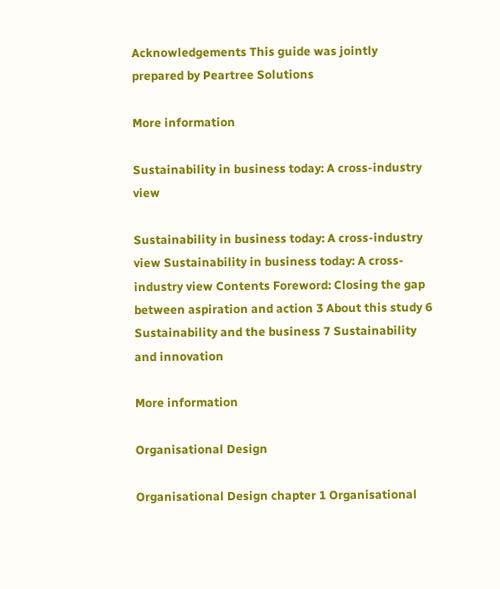Acknowledgements This guide was jointly prepared by Peartree Solutions

More information

Sustainability in business today: A cross-industry view

Sustainability in business today: A cross-industry view Sustainability in business today: A cross-industry view Contents Foreword: Closing the gap between aspiration and action 3 About this study 6 Sustainability and the business 7 Sustainability and innovation

More information

Organisational Design

Organisational Design chapter 1 Organisational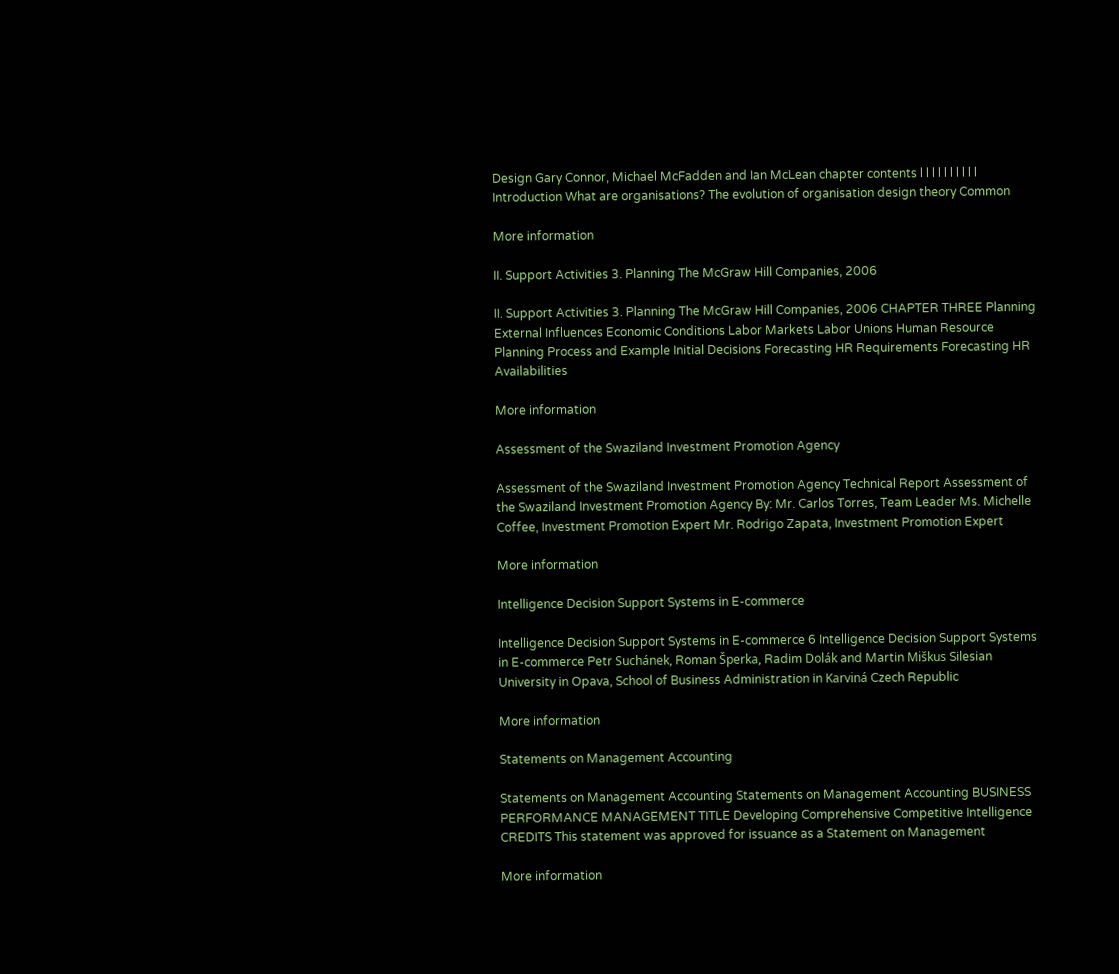Design Gary Connor, Michael McFadden and Ian McLean chapter contents l l l l l l l l l l Introduction What are organisations? The evolution of organisation design theory Common

More information

II. Support Activities 3. Planning The McGraw Hill Companies, 2006

II. Support Activities 3. Planning The McGraw Hill Companies, 2006 CHAPTER THREE Planning External Influences Economic Conditions Labor Markets Labor Unions Human Resource Planning Process and Example Initial Decisions Forecasting HR Requirements Forecasting HR Availabilities

More information

Assessment of the Swaziland Investment Promotion Agency

Assessment of the Swaziland Investment Promotion Agency Technical Report Assessment of the Swaziland Investment Promotion Agency By: Mr. Carlos Torres, Team Leader Ms. Michelle Coffee, Investment Promotion Expert Mr. Rodrigo Zapata, Investment Promotion Expert

More information

Intelligence Decision Support Systems in E-commerce

Intelligence Decision Support Systems in E-commerce 6 Intelligence Decision Support Systems in E-commerce Petr Suchánek, Roman Šperka, Radim Dolák and Martin Miškus Silesian University in Opava, School of Business Administration in Karviná Czech Republic

More information

Statements on Management Accounting

Statements on Management Accounting Statements on Management Accounting BUSINESS PERFORMANCE MANAGEMENT TITLE Developing Comprehensive Competitive Intelligence CREDITS This statement was approved for issuance as a Statement on Management

More information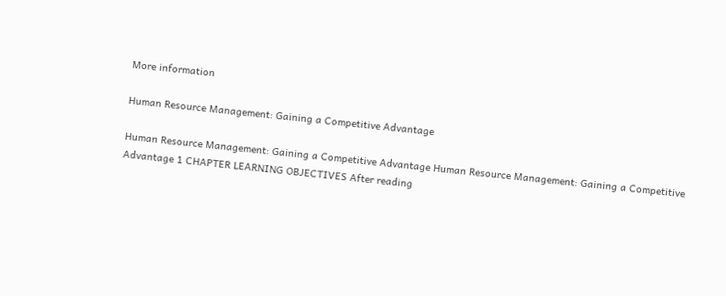More information

Human Resource Management: Gaining a Competitive Advantage

Human Resource Management: Gaining a Competitive Advantage Human Resource Management: Gaining a Competitive Advantage 1 CHAPTER LEARNING OBJECTIVES After reading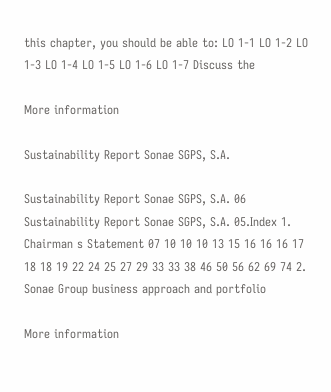this chapter, you should be able to: LO 1-1 LO 1-2 LO 1-3 LO 1-4 LO 1-5 LO 1-6 LO 1-7 Discuss the

More information

Sustainability Report Sonae SGPS, S.A.

Sustainability Report Sonae SGPS, S.A. 06 Sustainability Report Sonae SGPS, S.A. 05.Index 1. Chairman s Statement 07 10 10 10 13 15 16 16 16 17 18 18 19 22 24 25 27 29 33 33 38 46 50 56 62 69 74 2. Sonae Group business approach and portfolio

More information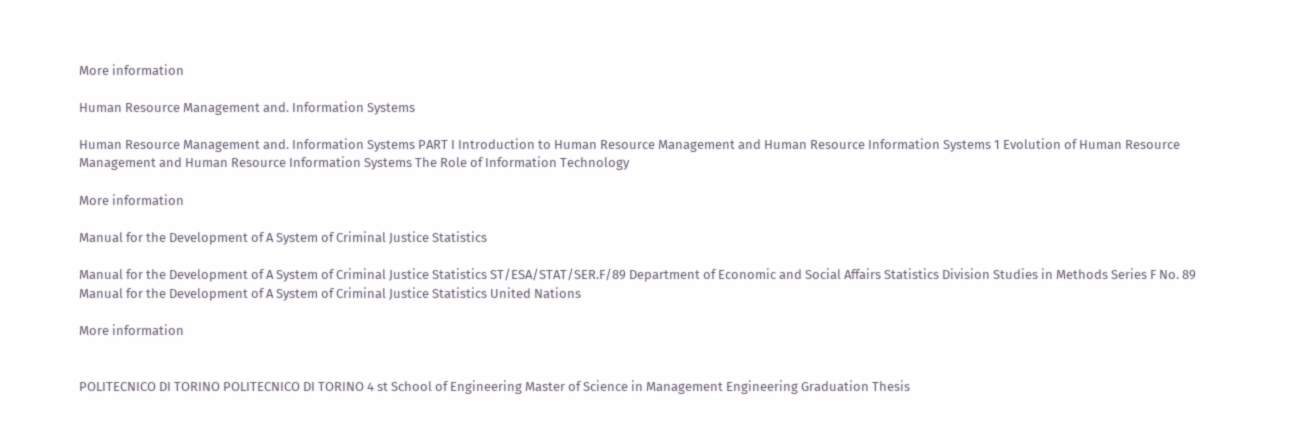More information

Human Resource Management and. Information Systems

Human Resource Management and. Information Systems PART I Introduction to Human Resource Management and Human Resource Information Systems 1 Evolution of Human Resource Management and Human Resource Information Systems The Role of Information Technology

More information

Manual for the Development of A System of Criminal Justice Statistics

Manual for the Development of A System of Criminal Justice Statistics ST/ESA/STAT/SER.F/89 Department of Economic and Social Affairs Statistics Division Studies in Methods Series F No. 89 Manual for the Development of A System of Criminal Justice Statistics United Nations

More information


POLITECNICO DI TORINO POLITECNICO DI TORINO 4 st School of Engineering Master of Science in Management Engineering Graduation Thesis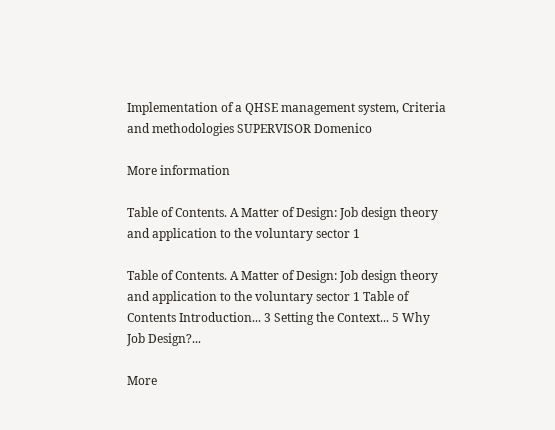Implementation of a QHSE management system, Criteria and methodologies SUPERVISOR Domenico

More information

Table of Contents. A Matter of Design: Job design theory and application to the voluntary sector 1

Table of Contents. A Matter of Design: Job design theory and application to the voluntary sector 1 Table of Contents Introduction... 3 Setting the Context... 5 Why Job Design?...

More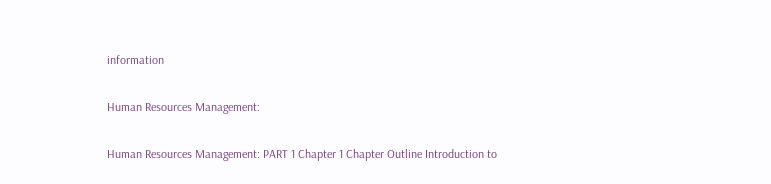information

Human Resources Management:

Human Resources Management: PART 1 Chapter 1 Chapter Outline Introduction to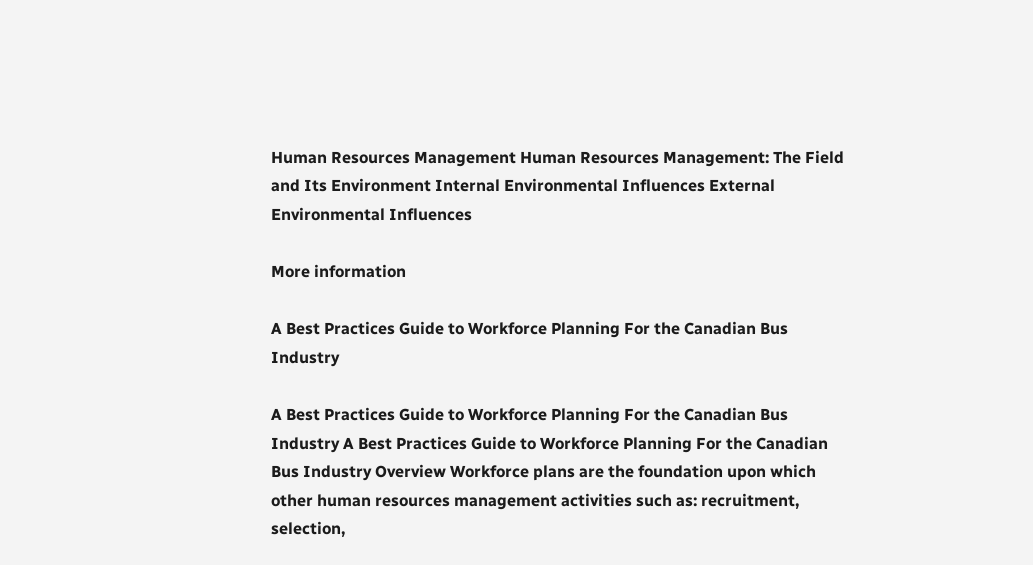Human Resources Management Human Resources Management: The Field and Its Environment Internal Environmental Influences External Environmental Influences

More information

A Best Practices Guide to Workforce Planning For the Canadian Bus Industry

A Best Practices Guide to Workforce Planning For the Canadian Bus Industry A Best Practices Guide to Workforce Planning For the Canadian Bus Industry Overview Workforce plans are the foundation upon which other human resources management activities such as: recruitment, selection,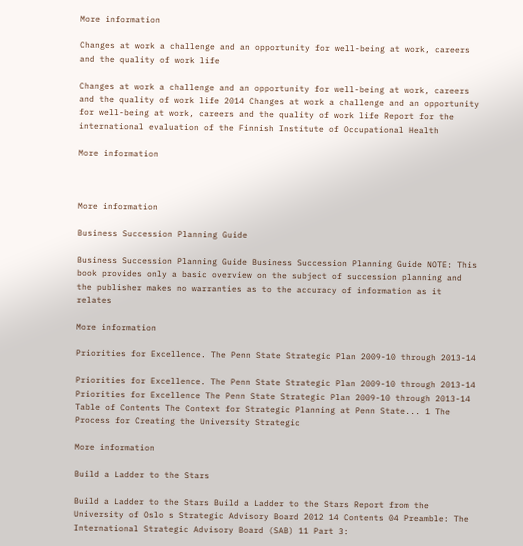More information

Changes at work a challenge and an opportunity for well-being at work, careers and the quality of work life

Changes at work a challenge and an opportunity for well-being at work, careers and the quality of work life 2014 Changes at work a challenge and an opportunity for well-being at work, careers and the quality of work life Report for the international evaluation of the Finnish Institute of Occupational Health

More information



More information

Business Succession Planning Guide

Business Succession Planning Guide Business Succession Planning Guide NOTE: This book provides only a basic overview on the subject of succession planning and the publisher makes no warranties as to the accuracy of information as it relates

More information

Priorities for Excellence. The Penn State Strategic Plan 2009-10 through 2013-14

Priorities for Excellence. The Penn State Strategic Plan 2009-10 through 2013-14 Priorities for Excellence The Penn State Strategic Plan 2009-10 through 2013-14 Table of Contents The Context for Strategic Planning at Penn State... 1 The Process for Creating the University Strategic

More information

Build a Ladder to the Stars

Build a Ladder to the Stars Build a Ladder to the Stars Report from the University of Oslo s Strategic Advisory Board 2012 14 Contents 04 Preamble: The International Strategic Advisory Board (SAB) 11 Part 3: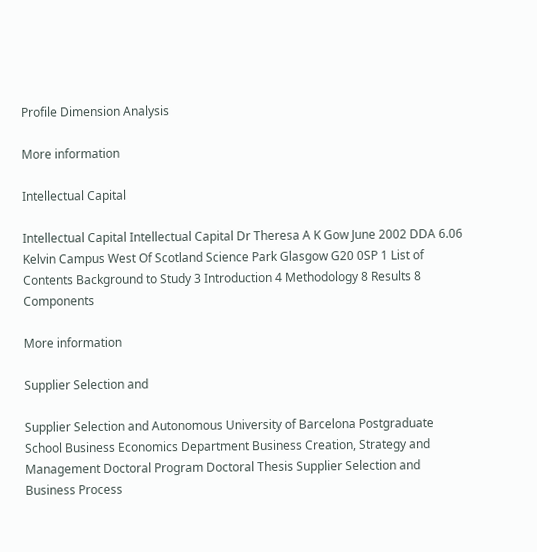Profile Dimension Analysis

More information

Intellectual Capital

Intellectual Capital Intellectual Capital Dr Theresa A K Gow June 2002 DDA 6.06 Kelvin Campus West Of Scotland Science Park Glasgow G20 0SP 1 List of Contents Background to Study 3 Introduction 4 Methodology 8 Results 8 Components

More information

Supplier Selection and

Supplier Selection and Autonomous University of Barcelona Postgraduate School Business Economics Department Business Creation, Strategy and Management Doctoral Program Doctoral Thesis Supplier Selection and Business Process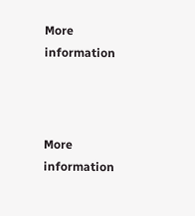More information



More information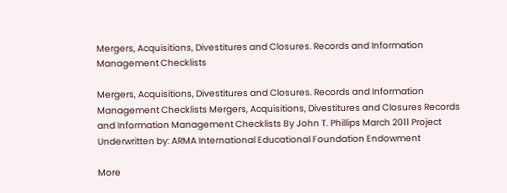Mergers, Acquisitions, Divestitures and Closures. Records and Information Management Checklists

Mergers, Acquisitions, Divestitures and Closures. Records and Information Management Checklists Mergers, Acquisitions, Divestitures and Closures Records and Information Management Checklists By John T. Phillips March 2011 Project Underwritten by: ARMA International Educational Foundation Endowment

More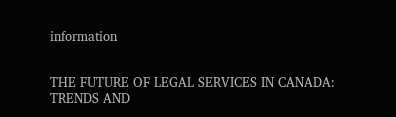information


THE FUTURE OF LEGAL SERVICES IN CANADA: TRENDS AND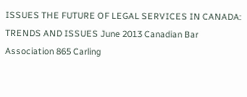ISSUES THE FUTURE OF LEGAL SERVICES IN CANADA: TRENDS AND ISSUES June 2013 Canadian Bar Association 865 Carling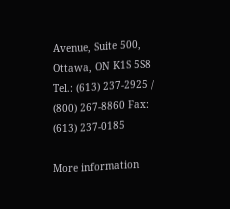Avenue, Suite 500, Ottawa, ON K1S 5S8 Tel.: (613) 237-2925 / (800) 267-8860 Fax: (613) 237-0185

More information